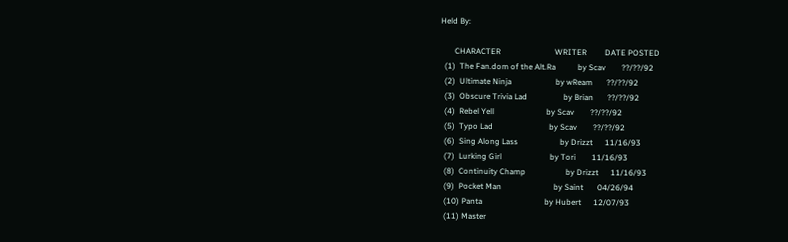Held By:

       CHARACTER                           WRITER         DATE POSTED
  (1)  The Fan.dom of the Alt.Ra           by Scav        ??/??/92
  (2)  Ultimate Ninja                      by wReam       ??/??/92
  (3)  Obscure Trivia Lad                  by Brian       ??/??/92
  (4)  Rebel Yell                          by Scav        ??/??/92
  (5)  Typo Lad                            by Scav        ??/??/92
  (6)  Sing Along Lass                     by Drizzt      11/16/93
  (7)  Lurking Girl                        by Tori        11/16/93
  (8)  Continuity Champ                    by Drizzt      11/16/93
  (9)  Pocket Man                          by Saint       04/26/94
  (10) Panta                               by Hubert      12/07/93
  (11) Master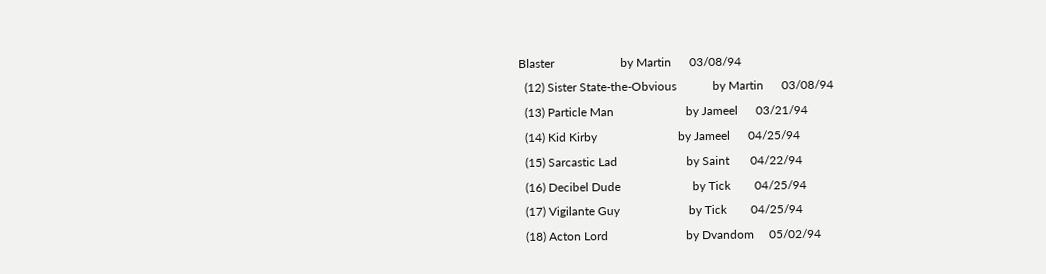Blaster                      by Martin      03/08/94
  (12) Sister State-the-Obvious            by Martin      03/08/94
  (13) Particle Man                        by Jameel      03/21/94
  (14) Kid Kirby                           by Jameel      04/25/94
  (15) Sarcastic Lad                       by Saint       04/22/94
  (16) Decibel Dude                        by Tick        04/25/94
  (17) Vigilante Guy                       by Tick        04/25/94
  (18) Acton Lord                          by Dvandom     05/02/94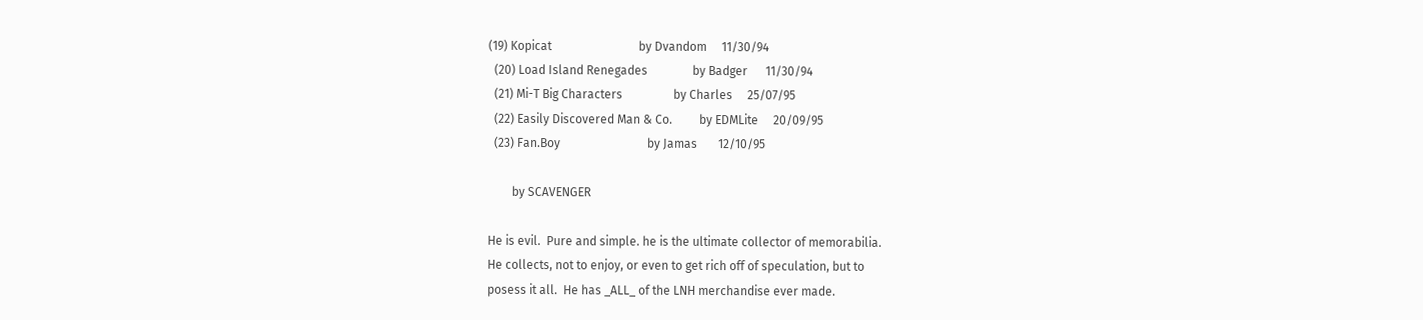(19) Kopicat                             by Dvandom     11/30/94
  (20) Load Island Renegades               by Badger      11/30/94
  (21) Mi-T Big Characters                 by Charles     25/07/95
  (22) Easily Discovered Man & Co.         by EDMLite     20/09/95
  (23) Fan.Boy                             by Jamas       12/10/95

        by SCAVENGER

He is evil.  Pure and simple. he is the ultimate collector of memorabilia.
He collects, not to enjoy, or even to get rich off of speculation, but to
posess it all.  He has _ALL_ of the LNH merchandise ever made.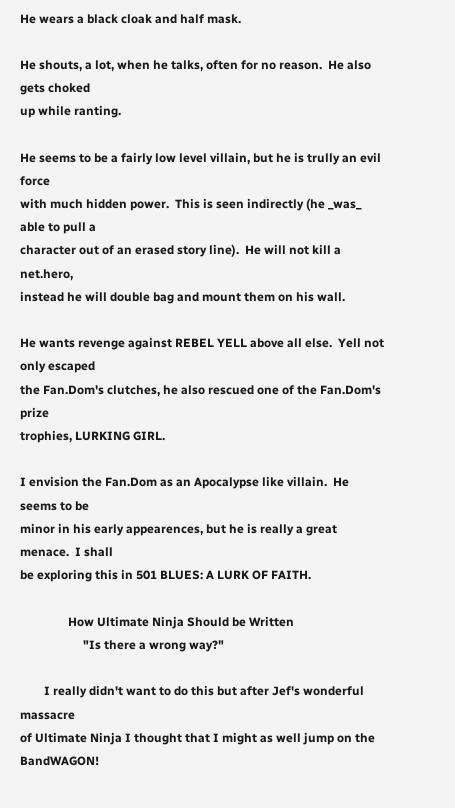He wears a black cloak and half mask.

He shouts, a lot, when he talks, often for no reason.  He also gets choked
up while ranting.

He seems to be a fairly low level villain, but he is trully an evil force
with much hidden power.  This is seen indirectly (he _was_ able to pull a
character out of an erased story line).  He will not kill a net.hero,
instead he will double bag and mount them on his wall.

He wants revenge against REBEL YELL above all else.  Yell not only escaped
the Fan.Dom's clutches, he also rescued one of the Fan.Dom's prize
trophies, LURKING GIRL.

I envision the Fan.Dom as an Apocalypse like villain.  He seems to be
minor in his early appearences, but he is really a great menace.  I shall
be exploring this in 501 BLUES: A LURK OF FAITH.

                How Ultimate Ninja Should be Written
                     "Is there a wrong way?"

        I really didn't want to do this but after Jef's wonderful massacre
of Ultimate Ninja I thought that I might as well jump on the BandWAGON!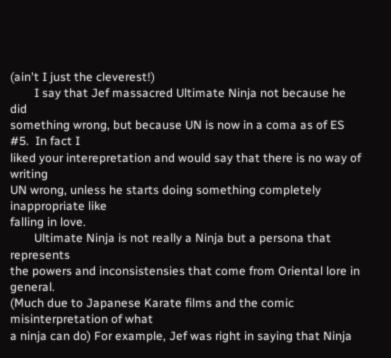(ain't I just the cleverest!)
        I say that Jef massacred Ultimate Ninja not because he did
something wrong, but because UN is now in a coma as of ES #5.  In fact I
liked your interepretation and would say that there is no way of writing
UN wrong, unless he starts doing something completely inappropriate like
falling in love.
        Ultimate Ninja is not really a Ninja but a persona that represents
the powers and inconsistensies that come from Oriental lore in general.
(Much due to Japanese Karate films and the comic misinterpretation of what
a ninja can do) For example, Jef was right in saying that Ninja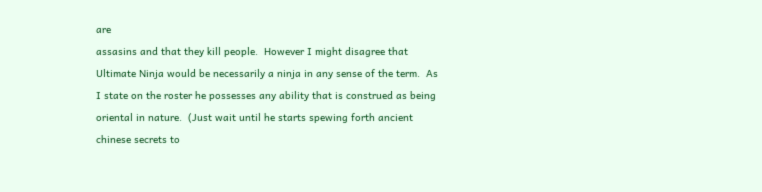are
assasins and that they kill people.  However I might disagree that
Ultimate Ninja would be necessarily a ninja in any sense of the term.  As
I state on the roster he possesses any ability that is construed as being
oriental in nature.  (Just wait until he starts spewing forth ancient
chinese secrets to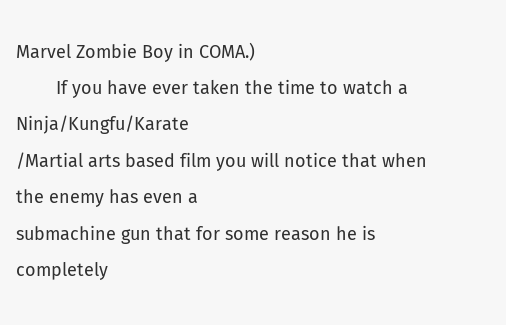Marvel Zombie Boy in COMA.)
        If you have ever taken the time to watch a Ninja/Kungfu/Karate
/Martial arts based film you will notice that when the enemy has even a
submachine gun that for some reason he is completely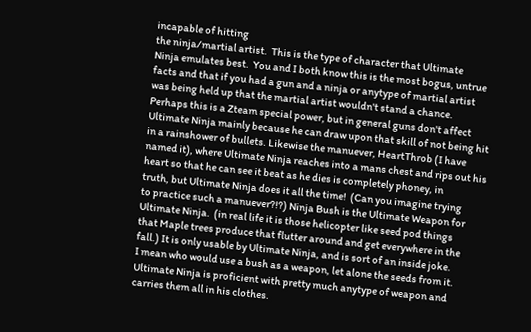incapable of hitting
the ninja/martial artist.  This is the type of character that Ultimate
Ninja emulates best.  You and I both know this is the most bogus, untrue
facts and that if you had a gun and a ninja or anytype of martial artist
was being held up that the martial artist wouldn't stand a chance.
Perhaps this is a Zteam special power, but in general guns don't affect
Ultimate Ninja mainly because he can draw upon that skill of not being hit
in a rainshower of bullets. Likewise the manuever, HeartThrob (I have
named it), where Ultimate Ninja reaches into a mans chest and rips out his
heart so that he can see it beat as he dies is completely phoney, in
truth, but Ultimate Ninja does it all the time!  (Can you imagine trying
to practice such a manuever?!?) Ninja Bush is the Ultimate Weapon for
Ultimate Ninja.  (in real life it is those helicopter like seed pod things
that Maple trees produce that flutter around and get everywhere in the
fall.) It is only usable by Ultimate Ninja, and is sort of an inside joke.
I mean who would use a bush as a weapon, let alone the seeds from it.
Ultimate Ninja is proficient with pretty much anytype of weapon and
carries them all in his clothes.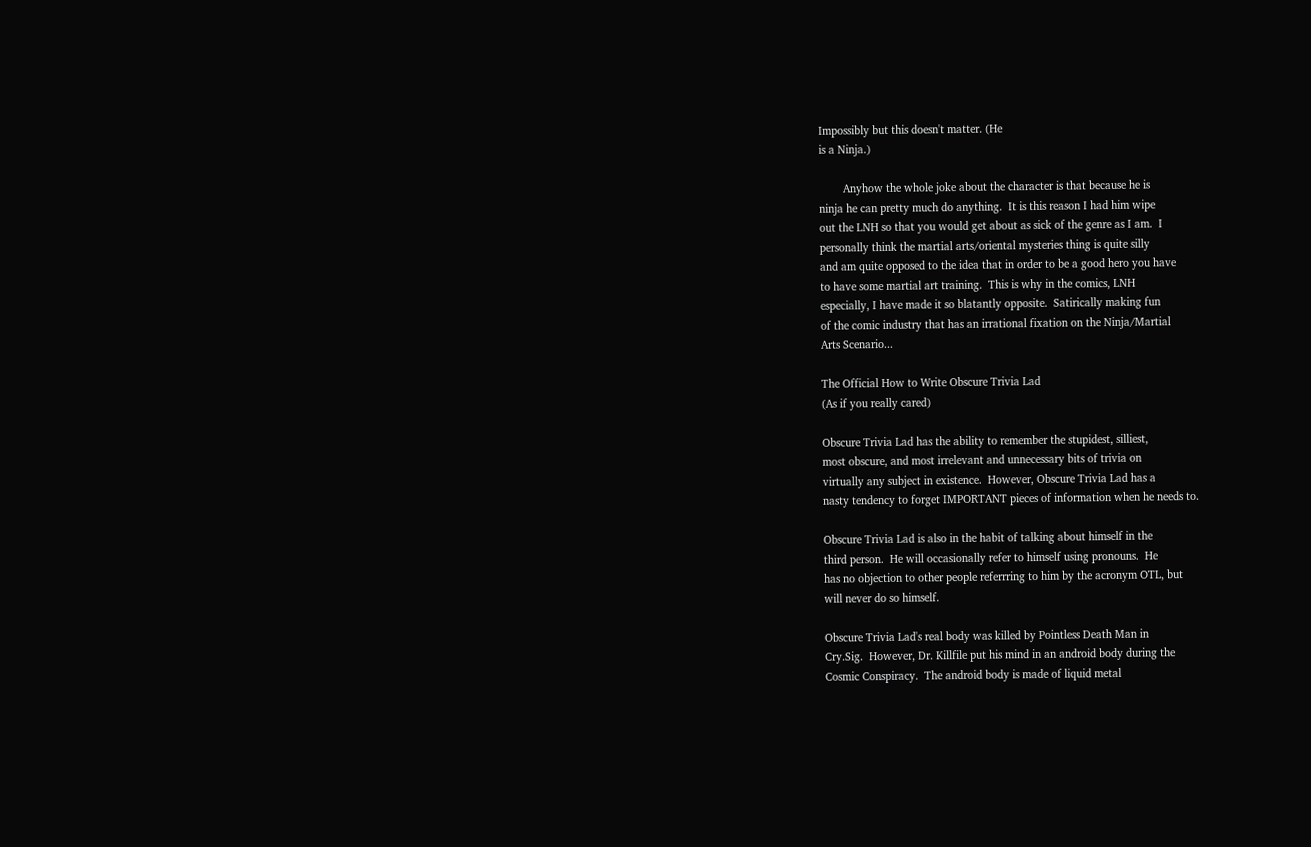Impossibly but this doesn't matter. (He
is a Ninja.)

        Anyhow the whole joke about the character is that because he is
ninja he can pretty much do anything.  It is this reason I had him wipe
out the LNH so that you would get about as sick of the genre as I am.  I
personally think the martial arts/oriental mysteries thing is quite silly
and am quite opposed to the idea that in order to be a good hero you have
to have some martial art training.  This is why in the comics, LNH
especially, I have made it so blatantly opposite.  Satirically making fun
of the comic industry that has an irrational fixation on the Ninja/Martial
Arts Scenario...

The Official How to Write Obscure Trivia Lad
(As if you really cared)

Obscure Trivia Lad has the ability to remember the stupidest, silliest,
most obscure, and most irrelevant and unnecessary bits of trivia on
virtually any subject in existence.  However, Obscure Trivia Lad has a
nasty tendency to forget IMPORTANT pieces of information when he needs to.

Obscure Trivia Lad is also in the habit of talking about himself in the
third person.  He will occasionally refer to himself using pronouns.  He
has no objection to other people referrring to him by the acronym OTL, but
will never do so himself.

Obscure Trivia Lad's real body was killed by Pointless Death Man in
Cry.Sig.  However, Dr. Killfile put his mind in an android body during the
Cosmic Conspiracy.  The android body is made of liquid metal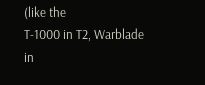(like the
T-1000 in T2, Warblade in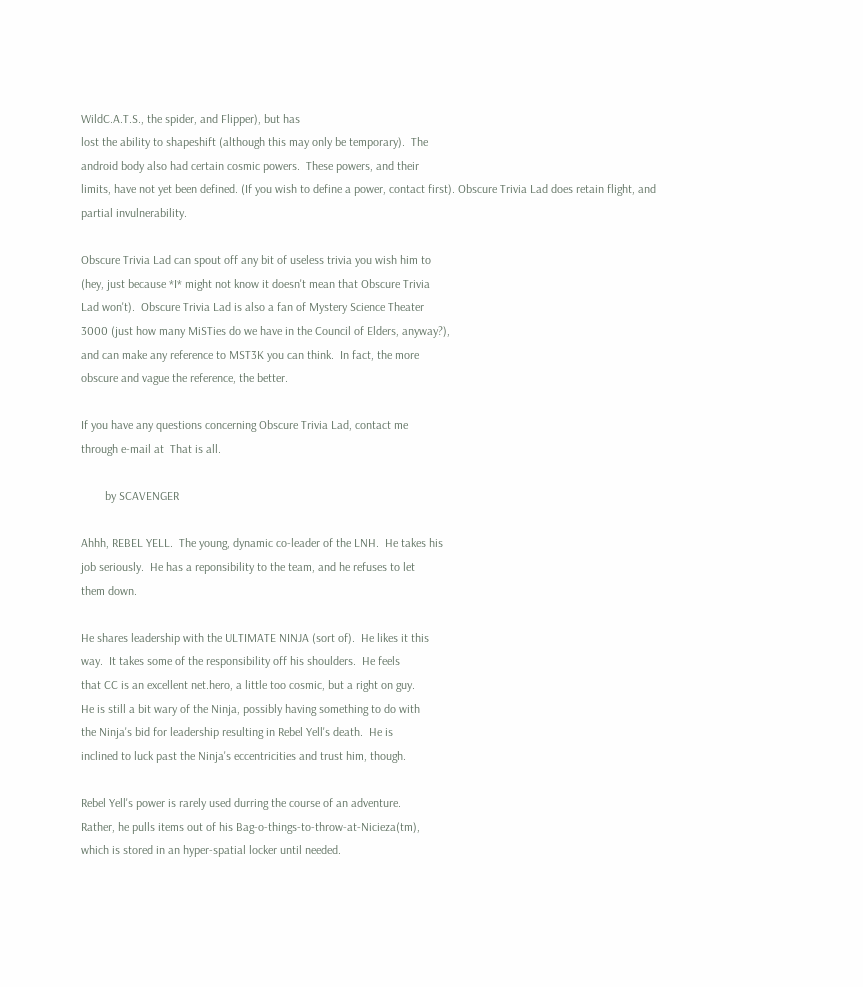WildC.A.T.S., the spider, and Flipper), but has
lost the ability to shapeshift (although this may only be temporary).  The
android body also had certain cosmic powers.  These powers, and their
limits, have not yet been defined. (If you wish to define a power, contact first). Obscure Trivia Lad does retain flight, and
partial invulnerability.

Obscure Trivia Lad can spout off any bit of useless trivia you wish him to
(hey, just because *I* might not know it doesn't mean that Obscure Trivia
Lad won't).  Obscure Trivia Lad is also a fan of Mystery Science Theater
3000 (just how many MiSTies do we have in the Council of Elders, anyway?),
and can make any reference to MST3K you can think.  In fact, the more
obscure and vague the reference, the better.

If you have any questions concerning Obscure Trivia Lad, contact me
through e-mail at  That is all.

        by SCAVENGER

Ahhh, REBEL YELL.  The young, dynamic co-leader of the LNH.  He takes his
job seriously.  He has a reponsibility to the team, and he refuses to let
them down.

He shares leadership with the ULTIMATE NINJA (sort of).  He likes it this
way.  It takes some of the responsibility off his shoulders.  He feels
that CC is an excellent net.hero, a little too cosmic, but a right on guy.
He is still a bit wary of the Ninja, possibly having something to do with
the Ninja's bid for leadership resulting in Rebel Yell's death.  He is
inclined to luck past the Ninja's eccentricities and trust him, though.

Rebel Yell's power is rarely used durring the course of an adventure.
Rather, he pulls items out of his Bag-o-things-to-throw-at-Nicieza(tm),
which is stored in an hyper-spatial locker until needed.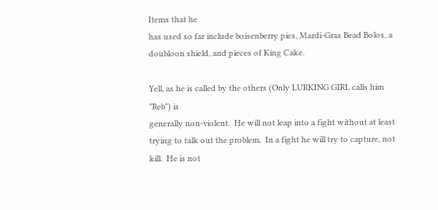Items that he
has used so far include boisenberry pies, Mardi-Gras Bead Bolos, a
doubloon shield, and pieces of King Cake.

Yell, as he is called by the others (Only LURKING GIRL calls him "Reb") is
generally non-violent.  He will not leap into a fight without at least
trying to talk out the problem.  In a fight he will try to capture, not
kill.  He is not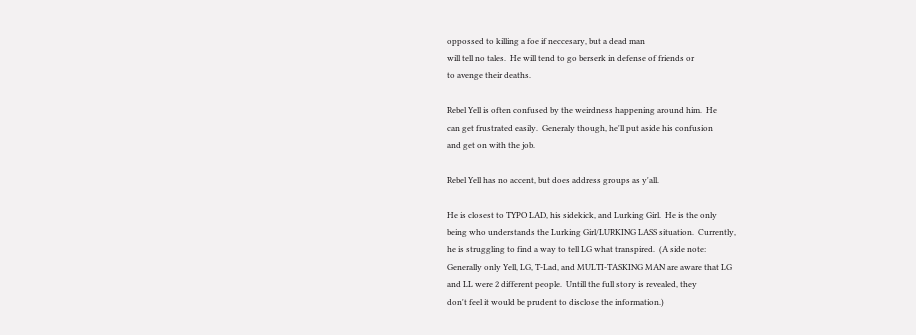oppossed to killing a foe if neccesary, but a dead man
will tell no tales.  He will tend to go berserk in defense of friends or
to avenge their deaths.

Rebel Yell is often confused by the weirdness happening around him.  He
can get frustrated easily.  Generaly though, he'll put aside his confusion
and get on with the job.

Rebel Yell has no accent, but does address groups as y'all.

He is closest to TYPO LAD, his sidekick, and Lurking Girl.  He is the only
being who understands the Lurking Girl/LURKING LASS situation.  Currently,
he is struggling to find a way to tell LG what transpired.  (A side note:
Generally only Yell, LG, T-Lad, and MULTI-TASKING MAN are aware that LG
and LL were 2 different people.  Untill the full story is revealed, they
don't feel it would be prudent to disclose the information.)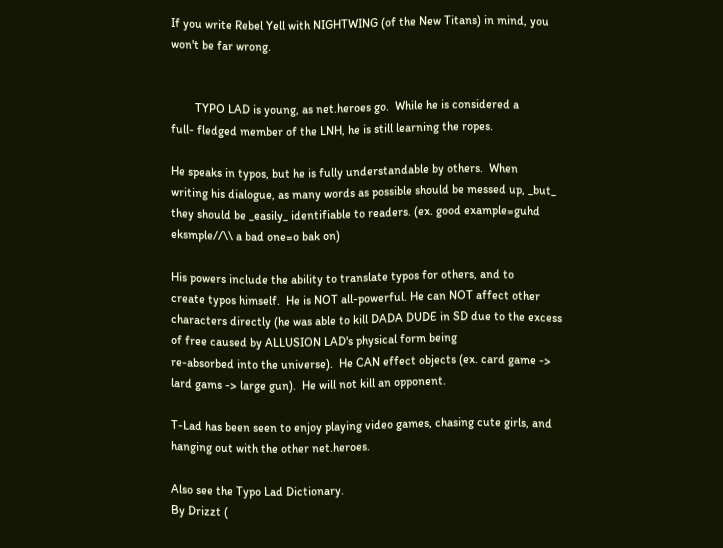If you write Rebel Yell with NIGHTWING (of the New Titans) in mind, you
won't be far wrong.


        TYPO LAD is young, as net.heroes go.  While he is considered a
full- fledged member of the LNH, he is still learning the ropes.

He speaks in typos, but he is fully understandable by others.  When
writing his dialogue, as many words as possible should be messed up, _but_
they should be _easily_ identifiable to readers. (ex. good example=guhd
eksmple//\\ a bad one=o bak on)

His powers include the ability to translate typos for others, and to
create typos himself.  He is NOT all-powerful. He can NOT affect other
characters directly (he was able to kill DADA DUDE in SD due to the excess
of free caused by ALLUSION LAD's physical form being
re-absorbed into the universe).  He CAN effect objects (ex. card game ->
lard gams -> large gun).  He will not kill an opponent.

T-Lad has been seen to enjoy playing video games, chasing cute girls, and
hanging out with the other net.heroes.

Also see the Typo Lad Dictionary.
By Drizzt (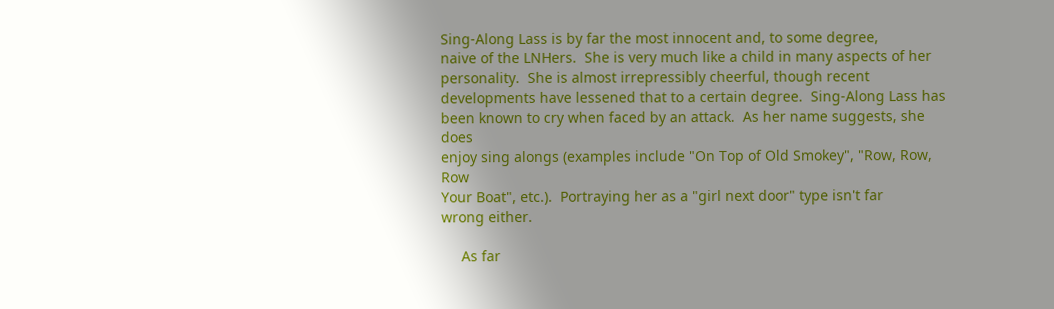Sing-Along Lass is by far the most innocent and, to some degree,
naive of the LNHers.  She is very much like a child in many aspects of her
personality.  She is almost irrepressibly cheerful, though recent
developments have lessened that to a certain degree.  Sing-Along Lass has
been known to cry when faced by an attack.  As her name suggests, she does
enjoy sing alongs (examples include "On Top of Old Smokey", "Row, Row, Row
Your Boat", etc.).  Portraying her as a "girl next door" type isn't far
wrong either.

     As far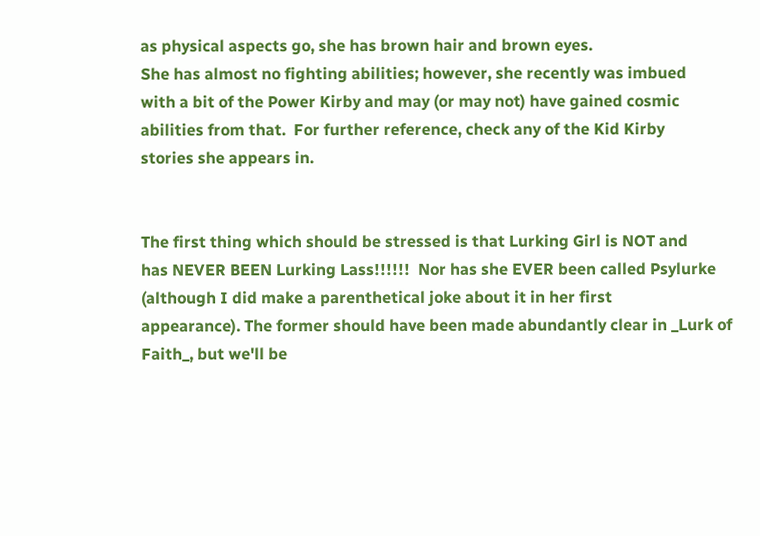as physical aspects go, she has brown hair and brown eyes.
She has almost no fighting abilities; however, she recently was imbued
with a bit of the Power Kirby and may (or may not) have gained cosmic
abilities from that.  For further reference, check any of the Kid Kirby
stories she appears in.


The first thing which should be stressed is that Lurking Girl is NOT and
has NEVER BEEN Lurking Lass!!!!!!  Nor has she EVER been called Psylurke
(although I did make a parenthetical joke about it in her first
appearance). The former should have been made abundantly clear in _Lurk of
Faith_, but we'll be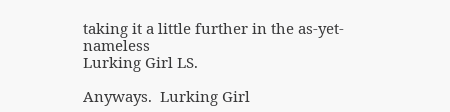taking it a little further in the as-yet-nameless
Lurking Girl LS.

Anyways.  Lurking Girl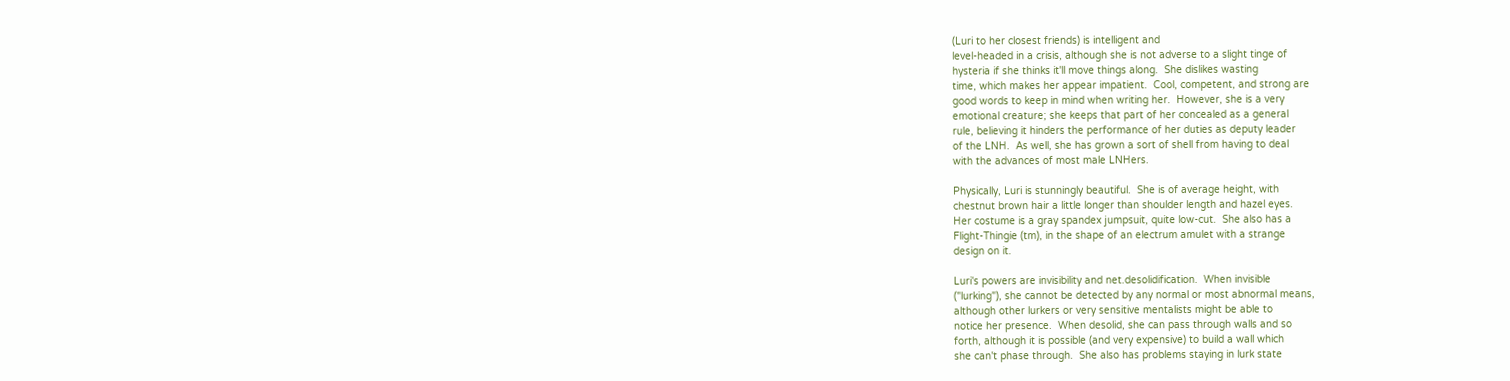(Luri to her closest friends) is intelligent and
level-headed in a crisis, although she is not adverse to a slight tinge of
hysteria if she thinks it'll move things along.  She dislikes wasting
time, which makes her appear impatient.  Cool, competent, and strong are
good words to keep in mind when writing her.  However, she is a very
emotional creature; she keeps that part of her concealed as a general
rule, believing it hinders the performance of her duties as deputy leader
of the LNH.  As well, she has grown a sort of shell from having to deal
with the advances of most male LNHers.

Physically, Luri is stunningly beautiful.  She is of average height, with
chestnut brown hair a little longer than shoulder length and hazel eyes.
Her costume is a gray spandex jumpsuit, quite low-cut.  She also has a
Flight-Thingie (tm), in the shape of an electrum amulet with a strange
design on it.

Luri's powers are invisibility and net.desolidification.  When invisible
("lurking"), she cannot be detected by any normal or most abnormal means,
although other lurkers or very sensitive mentalists might be able to
notice her presence.  When desolid, she can pass through walls and so
forth, although it is possible (and very expensive) to build a wall which
she can't phase through.  She also has problems staying in lurk state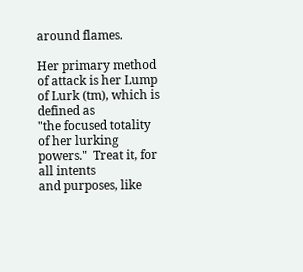around flames.

Her primary method of attack is her Lump of Lurk (tm), which is defined as
"the focused totality of her lurking powers."  Treat it, for all intents
and purposes, like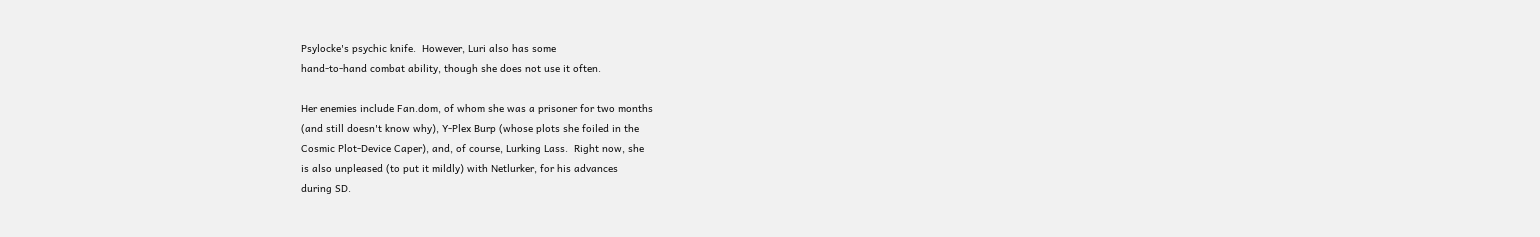Psylocke's psychic knife.  However, Luri also has some
hand-to-hand combat ability, though she does not use it often.

Her enemies include Fan.dom, of whom she was a prisoner for two months
(and still doesn't know why), Y-Plex Burp (whose plots she foiled in the
Cosmic Plot-Device Caper), and, of course, Lurking Lass.  Right now, she
is also unpleased (to put it mildly) with Netlurker, for his advances
during SD.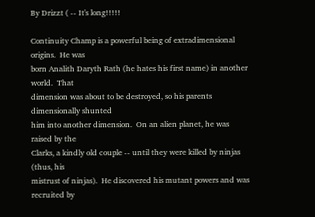By Drizzt ( -- It's long!!!!!

Continuity Champ is a powerful being of extradimensional origins.  He was
born Analith Daryth Rath (he hates his first name) in another world.  That
dimension was about to be destroyed, so his parents dimensionally shunted
him into another dimension.  On an alien planet, he was raised by the
Clarks, a kindly old couple -- until they were killed by ninjas (thus, his
mistrust of ninjas).  He discovered his mutant powers and was recruited by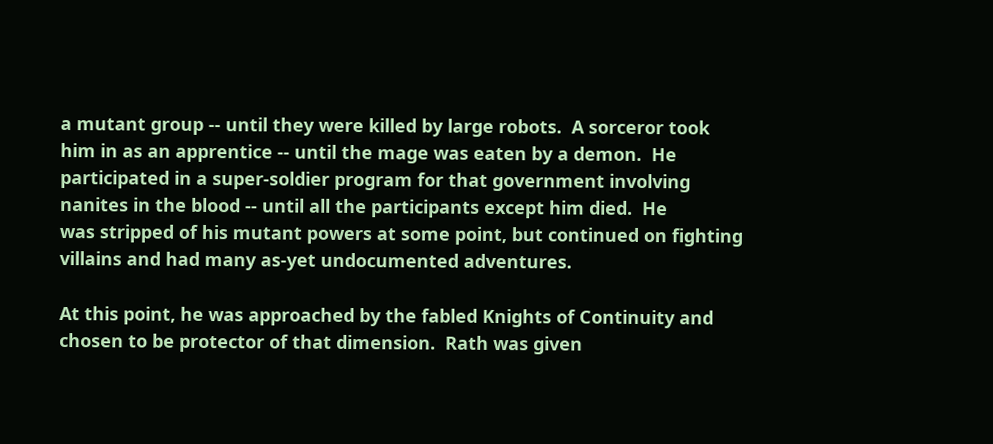a mutant group -- until they were killed by large robots.  A sorceror took
him in as an apprentice -- until the mage was eaten by a demon.  He
participated in a super-soldier program for that government involving
nanites in the blood -- until all the participants except him died.  He
was stripped of his mutant powers at some point, but continued on fighting
villains and had many as-yet undocumented adventures.

At this point, he was approached by the fabled Knights of Continuity and
chosen to be protector of that dimension.  Rath was given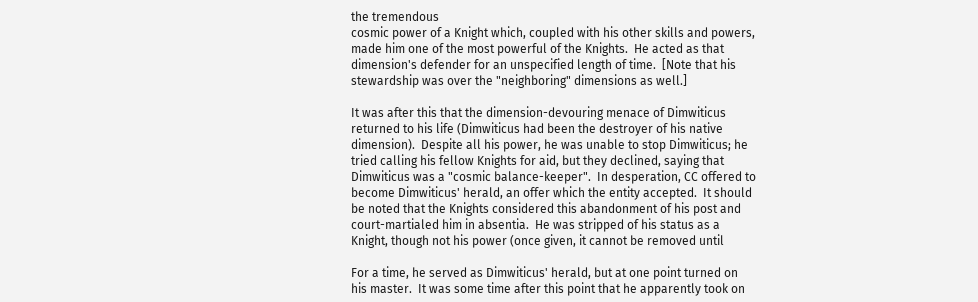the tremendous
cosmic power of a Knight which, coupled with his other skills and powers,
made him one of the most powerful of the Knights.  He acted as that
dimension's defender for an unspecified length of time.  [Note that his
stewardship was over the "neighboring" dimensions as well.]

It was after this that the dimension-devouring menace of Dimwiticus
returned to his life (Dimwiticus had been the destroyer of his native
dimension).  Despite all his power, he was unable to stop Dimwiticus; he
tried calling his fellow Knights for aid, but they declined, saying that
Dimwiticus was a "cosmic balance-keeper".  In desperation, CC offered to
become Dimwiticus' herald, an offer which the entity accepted.  It should
be noted that the Knights considered this abandonment of his post and
court-martialed him in absentia.  He was stripped of his status as a
Knight, though not his power (once given, it cannot be removed until

For a time, he served as Dimwiticus' herald, but at one point turned on
his master.  It was some time after this point that he apparently took on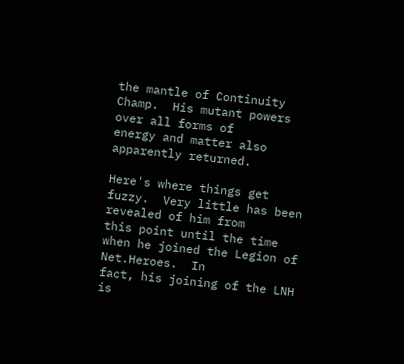the mantle of Continuity Champ.  His mutant powers over all forms of
energy and matter also apparently returned.

Here's where things get fuzzy.  Very little has been revealed of him from
this point until the time when he joined the Legion of Net.Heroes.  In
fact, his joining of the LNH is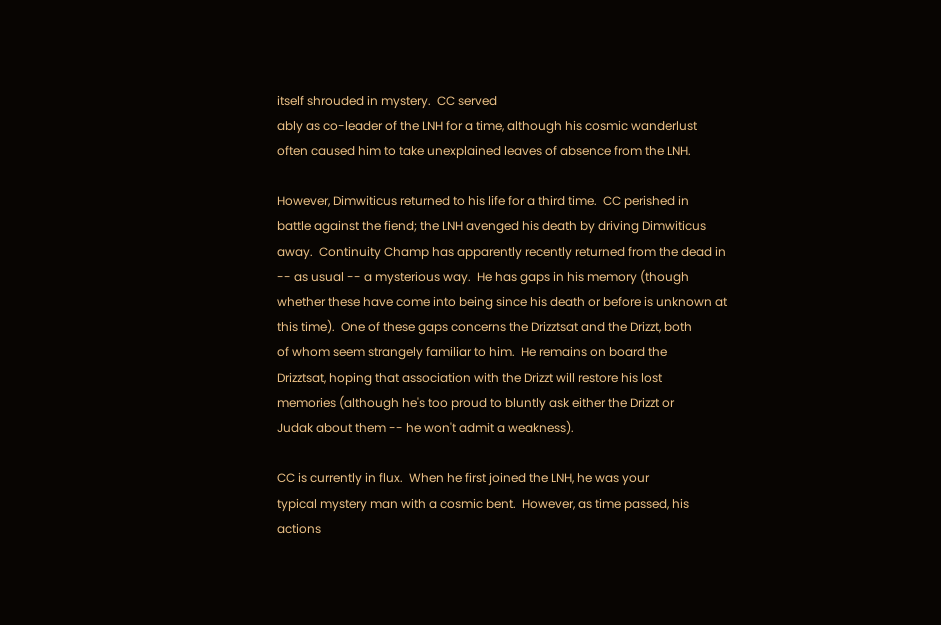itself shrouded in mystery.  CC served
ably as co-leader of the LNH for a time, although his cosmic wanderlust
often caused him to take unexplained leaves of absence from the LNH.

However, Dimwiticus returned to his life for a third time.  CC perished in
battle against the fiend; the LNH avenged his death by driving Dimwiticus
away.  Continuity Champ has apparently recently returned from the dead in
-- as usual -- a mysterious way.  He has gaps in his memory (though
whether these have come into being since his death or before is unknown at
this time).  One of these gaps concerns the Drizztsat and the Drizzt, both
of whom seem strangely familiar to him.  He remains on board the
Drizztsat, hoping that association with the Drizzt will restore his lost
memories (although he's too proud to bluntly ask either the Drizzt or
Judak about them -- he won't admit a weakness).

CC is currently in flux.  When he first joined the LNH, he was your
typical mystery man with a cosmic bent.  However, as time passed, his
actions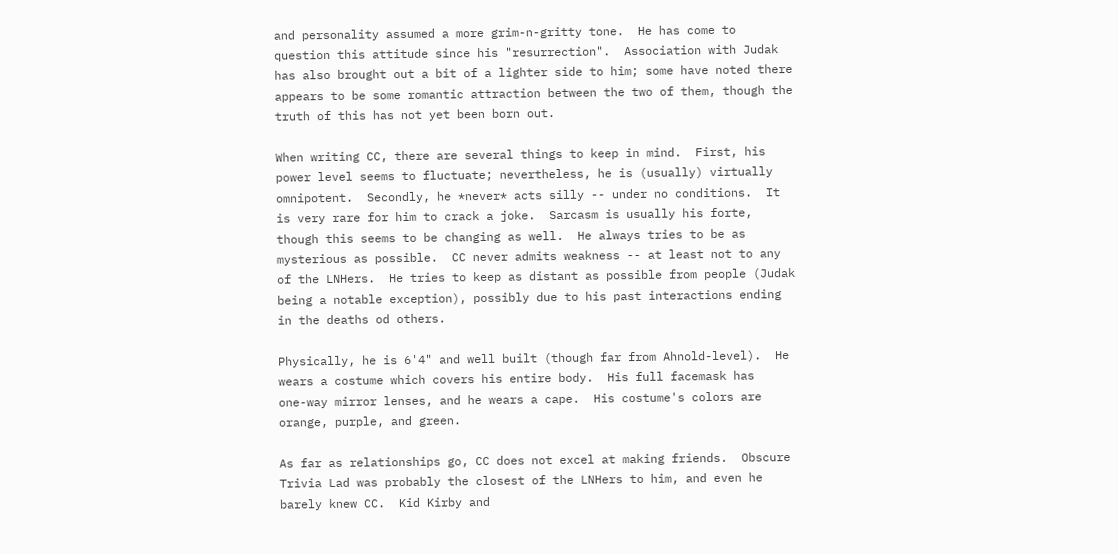and personality assumed a more grim-n-gritty tone.  He has come to
question this attitude since his "resurrection".  Association with Judak
has also brought out a bit of a lighter side to him; some have noted there
appears to be some romantic attraction between the two of them, though the
truth of this has not yet been born out.

When writing CC, there are several things to keep in mind.  First, his
power level seems to fluctuate; nevertheless, he is (usually) virtually
omnipotent.  Secondly, he *never* acts silly -- under no conditions.  It
is very rare for him to crack a joke.  Sarcasm is usually his forte,
though this seems to be changing as well.  He always tries to be as
mysterious as possible.  CC never admits weakness -- at least not to any
of the LNHers.  He tries to keep as distant as possible from people (Judak
being a notable exception), possibly due to his past interactions ending
in the deaths od others.

Physically, he is 6'4" and well built (though far from Ahnold-level).  He
wears a costume which covers his entire body.  His full facemask has
one-way mirror lenses, and he wears a cape.  His costume's colors are
orange, purple, and green.

As far as relationships go, CC does not excel at making friends.  Obscure
Trivia Lad was probably the closest of the LNHers to him, and even he
barely knew CC.  Kid Kirby and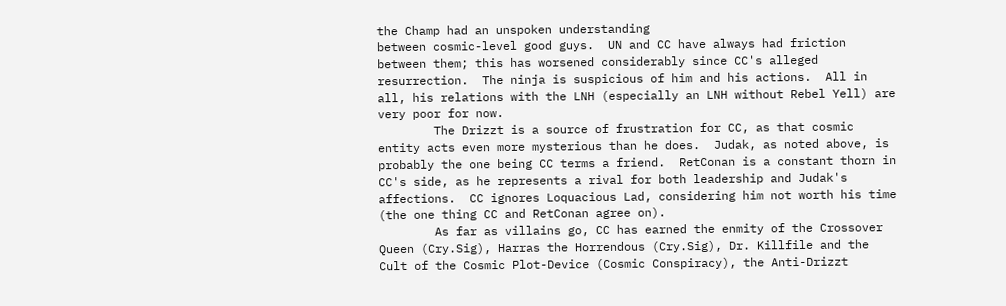the Champ had an unspoken understanding
between cosmic-level good guys.  UN and CC have always had friction
between them; this has worsened considerably since CC's alleged
resurrection.  The ninja is suspicious of him and his actions.  All in
all, his relations with the LNH (especially an LNH without Rebel Yell) are
very poor for now.
        The Drizzt is a source of frustration for CC, as that cosmic
entity acts even more mysterious than he does.  Judak, as noted above, is
probably the one being CC terms a friend.  RetConan is a constant thorn in
CC's side, as he represents a rival for both leadership and Judak's
affections.  CC ignores Loquacious Lad, considering him not worth his time
(the one thing CC and RetConan agree on).
        As far as villains go, CC has earned the enmity of the Crossover
Queen (Cry.Sig), Harras the Horrendous (Cry.Sig), Dr. Killfile and the
Cult of the Cosmic Plot-Device (Cosmic Conspiracy), the Anti-Drizzt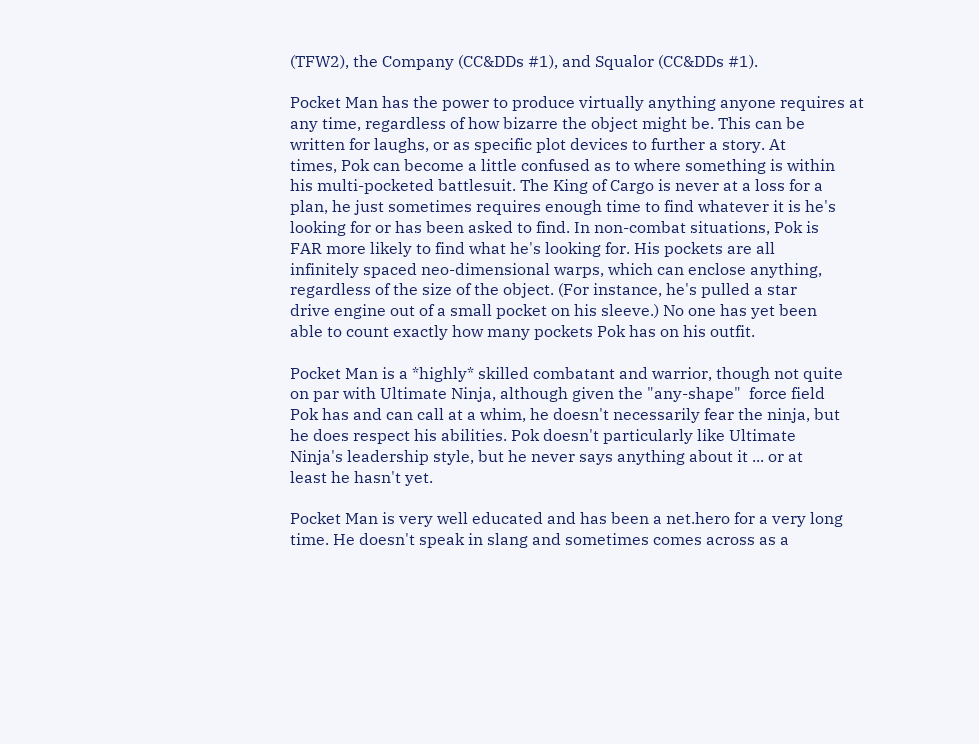(TFW2), the Company (CC&DDs #1), and Squalor (CC&DDs #1).

Pocket Man has the power to produce virtually anything anyone requires at
any time, regardless of how bizarre the object might be. This can be
written for laughs, or as specific plot devices to further a story. At
times, Pok can become a little confused as to where something is within
his multi-pocketed battlesuit. The King of Cargo is never at a loss for a
plan, he just sometimes requires enough time to find whatever it is he's
looking for or has been asked to find. In non-combat situations, Pok is
FAR more likely to find what he's looking for. His pockets are all
infinitely spaced neo-dimensional warps, which can enclose anything,
regardless of the size of the object. (For instance, he's pulled a star
drive engine out of a small pocket on his sleeve.) No one has yet been
able to count exactly how many pockets Pok has on his outfit.

Pocket Man is a *highly* skilled combatant and warrior, though not quite
on par with Ultimate Ninja, although given the "any-shape"  force field
Pok has and can call at a whim, he doesn't necessarily fear the ninja, but
he does respect his abilities. Pok doesn't particularly like Ultimate
Ninja's leadership style, but he never says anything about it ... or at
least he hasn't yet.

Pocket Man is very well educated and has been a net.hero for a very long
time. He doesn't speak in slang and sometimes comes across as a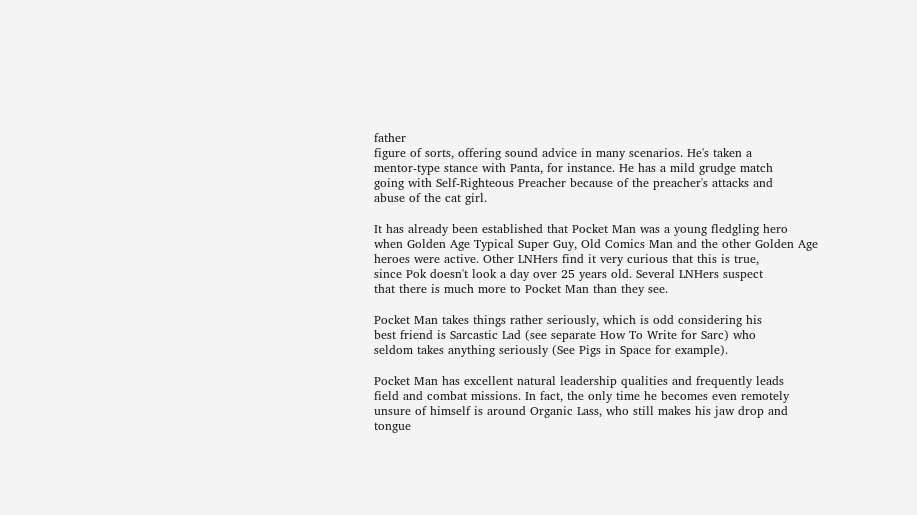father
figure of sorts, offering sound advice in many scenarios. He's taken a
mentor-type stance with Panta, for instance. He has a mild grudge match
going with Self-Righteous Preacher because of the preacher's attacks and
abuse of the cat girl.

It has already been established that Pocket Man was a young fledgling hero
when Golden Age Typical Super Guy, Old Comics Man and the other Golden Age
heroes were active. Other LNHers find it very curious that this is true,
since Pok doesn't look a day over 25 years old. Several LNHers suspect
that there is much more to Pocket Man than they see.

Pocket Man takes things rather seriously, which is odd considering his
best friend is Sarcastic Lad (see separate How To Write for Sarc) who
seldom takes anything seriously (See Pigs in Space for example).

Pocket Man has excellent natural leadership qualities and frequently leads
field and combat missions. In fact, the only time he becomes even remotely
unsure of himself is around Organic Lass, who still makes his jaw drop and
tongue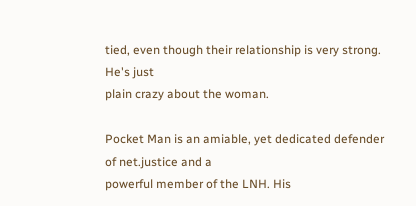tied, even though their relationship is very strong. He's just
plain crazy about the woman.

Pocket Man is an amiable, yet dedicated defender of net.justice and a
powerful member of the LNH. His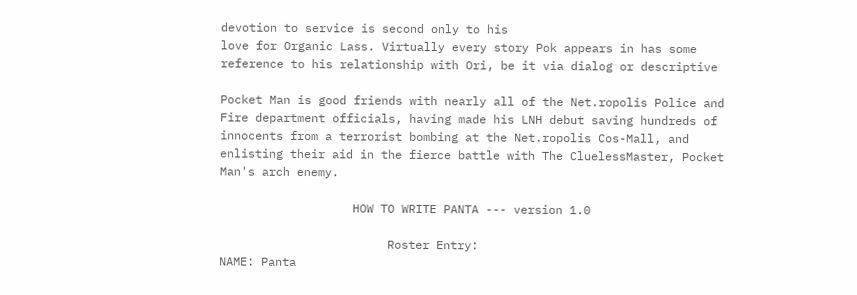devotion to service is second only to his
love for Organic Lass. Virtually every story Pok appears in has some
reference to his relationship with Ori, be it via dialog or descriptive

Pocket Man is good friends with nearly all of the Net.ropolis Police and
Fire department officials, having made his LNH debut saving hundreds of
innocents from a terrorist bombing at the Net.ropolis Cos-Mall, and
enlisting their aid in the fierce battle with The CluelessMaster, Pocket
Man's arch enemy.

                   HOW TO WRITE PANTA --- version 1.0

                        Roster Entry:
NAME: Panta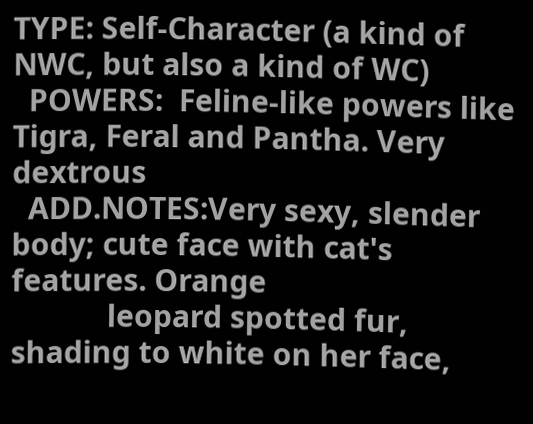TYPE: Self-Character (a kind of NWC, but also a kind of WC)
  POWERS:  Feline-like powers like Tigra, Feral and Pantha. Very dextrous
  ADD.NOTES:Very sexy, slender body; cute face with cat's features. Orange
            leopard spotted fur, shading to white on her face,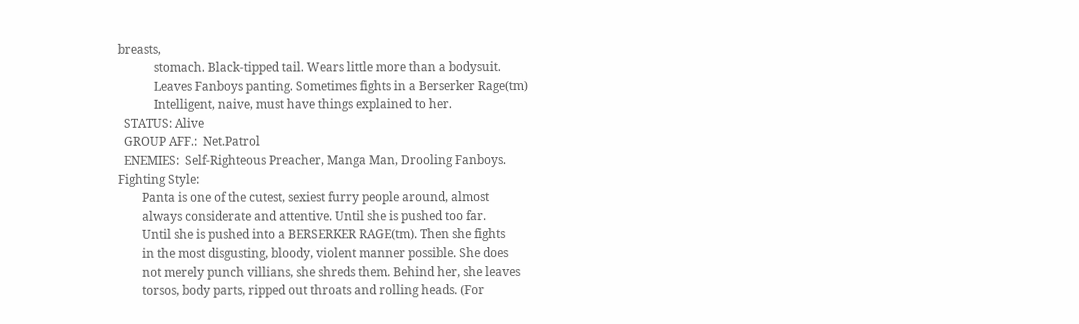breasts,
            stomach. Black-tipped tail. Wears little more than a bodysuit.
            Leaves Fanboys panting. Sometimes fights in a Berserker Rage(tm)
            Intelligent, naive, must have things explained to her.
  STATUS: Alive
  GROUP AFF.:  Net.Patrol
  ENEMIES:  Self-Righteous Preacher, Manga Man, Drooling Fanboys.
Fighting Style:
        Panta is one of the cutest, sexiest furry people around, almost
        always considerate and attentive. Until she is pushed too far.
        Until she is pushed into a BERSERKER RAGE(tm). Then she fights
        in the most disgusting, bloody, violent manner possible. She does
        not merely punch villians, she shreds them. Behind her, she leaves
        torsos, body parts, ripped out throats and rolling heads. (For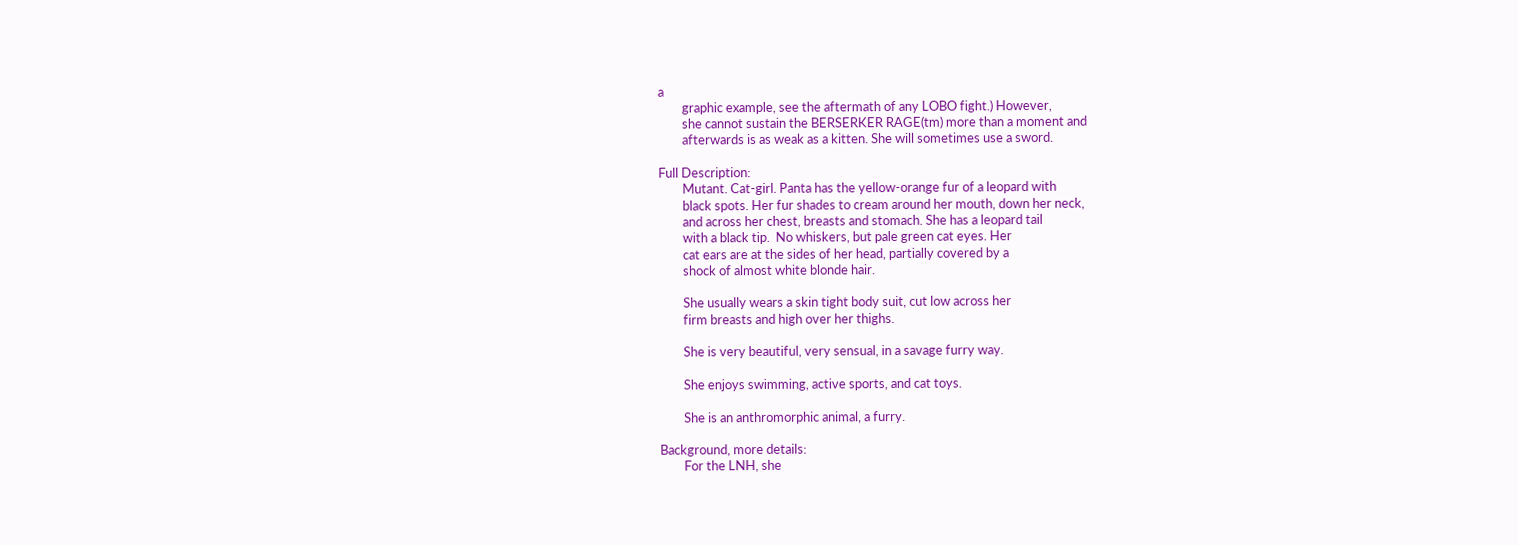a
        graphic example, see the aftermath of any LOBO fight.) However,
        she cannot sustain the BERSERKER RAGE(tm) more than a moment and
        afterwards is as weak as a kitten. She will sometimes use a sword.

Full Description:
        Mutant. Cat-girl. Panta has the yellow-orange fur of a leopard with
        black spots. Her fur shades to cream around her mouth, down her neck,
        and across her chest, breasts and stomach. She has a leopard tail
        with a black tip.  No whiskers, but pale green cat eyes. Her
        cat ears are at the sides of her head, partially covered by a
        shock of almost white blonde hair.

        She usually wears a skin tight body suit, cut low across her
        firm breasts and high over her thighs.

        She is very beautiful, very sensual, in a savage furry way.

        She enjoys swimming, active sports, and cat toys.

        She is an anthromorphic animal, a furry.

Background, more details:
        For the LNH, she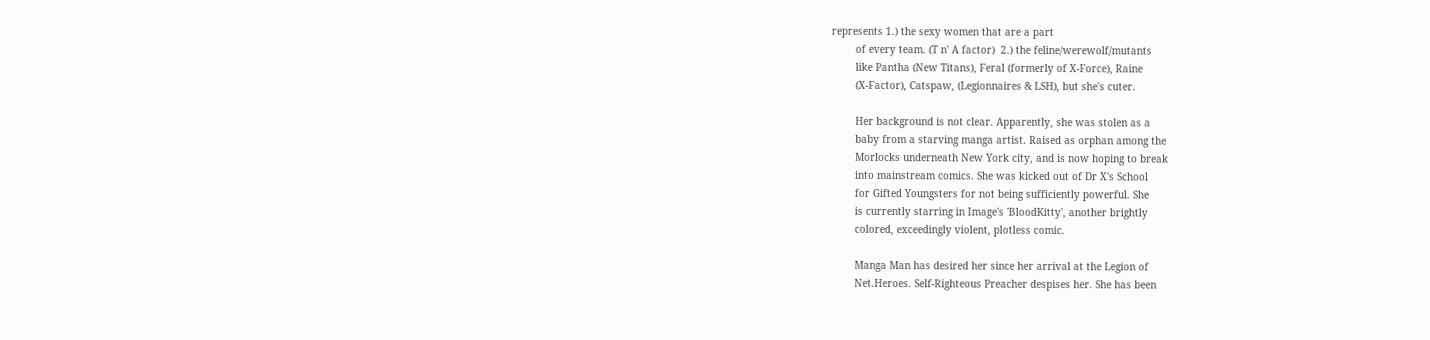represents 1.) the sexy women that are a part
        of every team. (T n' A factor)  2.) the feline/werewolf/mutants
        like Pantha (New Titans), Feral (formerly of X-Force), Raine
        (X-Factor), Catspaw, (Legionnaires & LSH), but she's cuter.

        Her background is not clear. Apparently, she was stolen as a
        baby from a starving manga artist. Raised as orphan among the
        Morlocks underneath New York city, and is now hoping to break
        into mainstream comics. She was kicked out of Dr X's School
        for Gifted Youngsters for not being sufficiently powerful. She
        is currently starring in Image's 'BloodKitty', another brightly
        colored, exceedingly violent, plotless comic.

        Manga Man has desired her since her arrival at the Legion of
        Net.Heroes. Self-Righteous Preacher despises her. She has been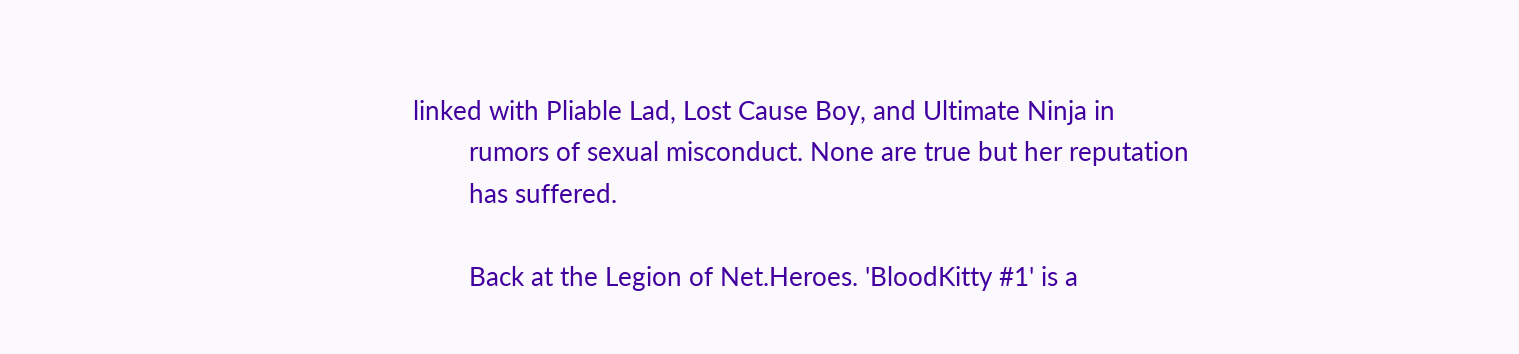linked with Pliable Lad, Lost Cause Boy, and Ultimate Ninja in
        rumors of sexual misconduct. None are true but her reputation
        has suffered.

        Back at the Legion of Net.Heroes. 'BloodKitty #1' is a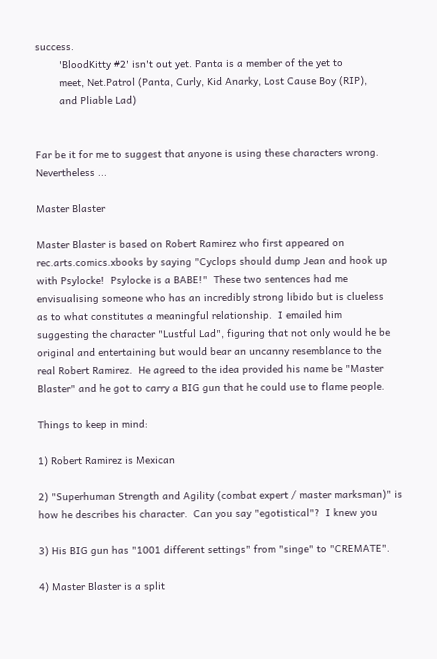success.
        'BloodKitty #2' isn't out yet. Panta is a member of the yet to
        meet, Net.Patrol (Panta, Curly, Kid Anarky, Lost Cause Boy (RIP),
        and Pliable Lad)


Far be it for me to suggest that anyone is using these characters wrong.
Nevertheless ...

Master Blaster

Master Blaster is based on Robert Ramirez who first appeared on
rec.arts.comics.xbooks by saying "Cyclops should dump Jean and hook up
with Psylocke!  Psylocke is a BABE!"  These two sentences had me
envisualising someone who has an incredibly strong libido but is clueless
as to what constitutes a meaningful relationship.  I emailed him
suggesting the character "Lustful Lad", figuring that not only would he be
original and entertaining but would bear an uncanny resemblance to the
real Robert Ramirez.  He agreed to the idea provided his name be "Master
Blaster" and he got to carry a BIG gun that he could use to flame people.

Things to keep in mind:

1) Robert Ramirez is Mexican

2) "Superhuman Strength and Agility (combat expert / master marksman)" is
how he describes his character.  Can you say "egotistical"?  I knew you

3) His BIG gun has "1001 different settings" from "singe" to "CREMATE".

4) Master Blaster is a split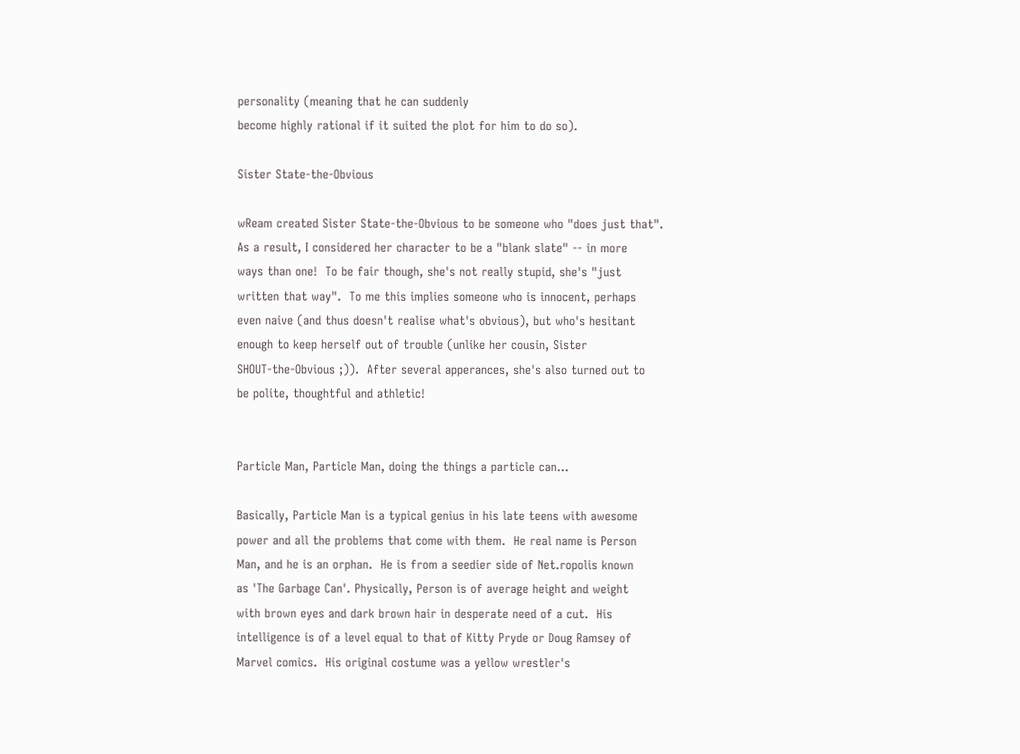personality (meaning that he can suddenly
become highly rational if it suited the plot for him to do so).

Sister State-the-Obvious

wReam created Sister State-the-Obvious to be someone who "does just that".
As a result, I considered her character to be a "blank slate" -- in more
ways than one!  To be fair though, she's not really stupid, she's "just
written that way".  To me this implies someone who is innocent, perhaps
even naive (and thus doesn't realise what's obvious), but who's hesitant
enough to keep herself out of trouble (unlike her cousin, Sister
SHOUT-the-Obvious ;)).  After several apperances, she's also turned out to
be polite, thoughtful and athletic!


Particle Man, Particle Man, doing the things a particle can...

Basically, Particle Man is a typical genius in his late teens with awesome
power and all the problems that come with them.  He real name is Person
Man, and he is an orphan.  He is from a seedier side of Net.ropolis known
as 'The Garbage Can'. Physically, Person is of average height and weight
with brown eyes and dark brown hair in desperate need of a cut.  His
intelligence is of a level equal to that of Kitty Pryde or Doug Ramsey of
Marvel comics.  His original costume was a yellow wrestler's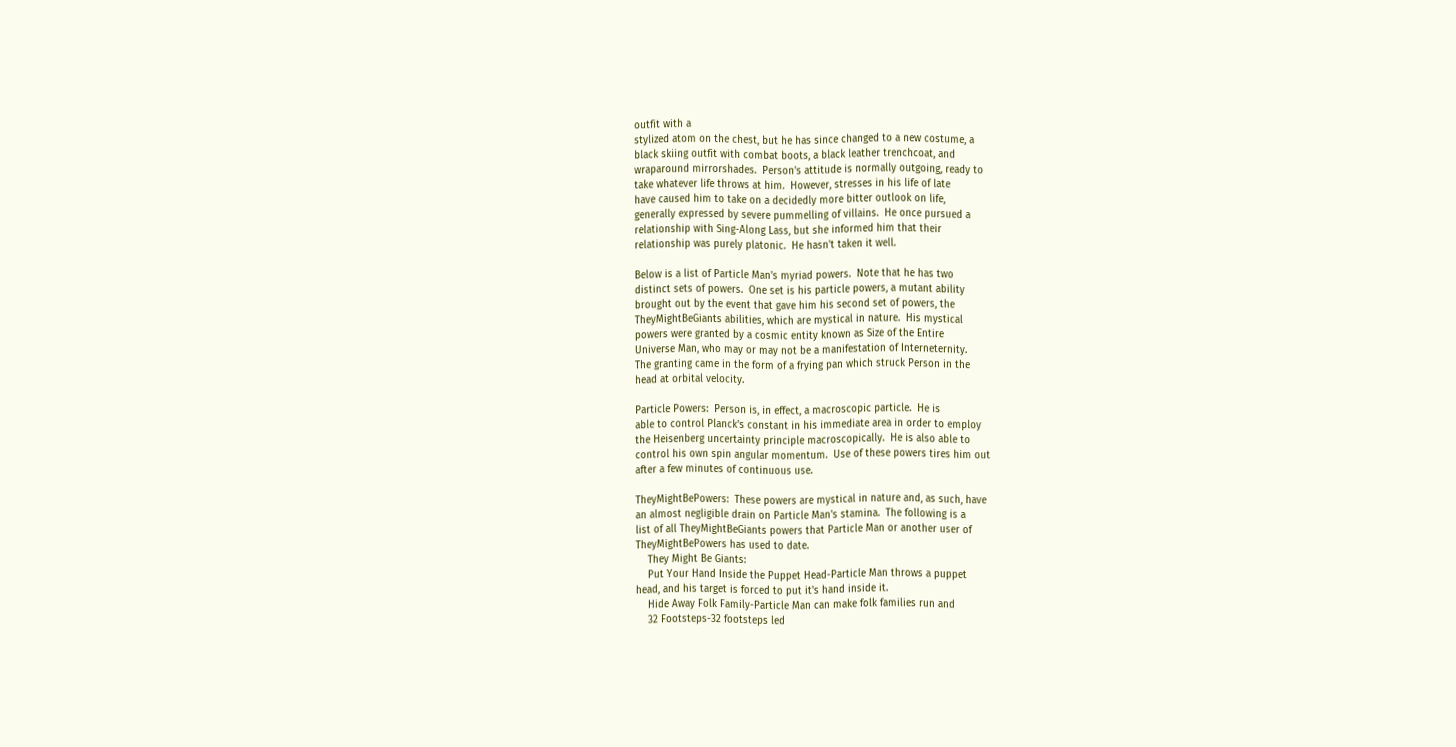outfit with a
stylized atom on the chest, but he has since changed to a new costume, a
black skiing outfit with combat boots, a black leather trenchcoat, and
wraparound mirrorshades.  Person's attitude is normally outgoing, ready to
take whatever life throws at him.  However, stresses in his life of late
have caused him to take on a decidedly more bitter outlook on life,
generally expressed by severe pummelling of villains.  He once pursued a
relationship with Sing-Along Lass, but she informed him that their
relationship was purely platonic.  He hasn't taken it well.

Below is a list of Particle Man's myriad powers.  Note that he has two
distinct sets of powers.  One set is his particle powers, a mutant ability
brought out by the event that gave him his second set of powers, the
TheyMightBeGiants abilities, which are mystical in nature.  His mystical
powers were granted by a cosmic entity known as Size of the Entire
Universe Man, who may or may not be a manifestation of Interneternity.
The granting came in the form of a frying pan which struck Person in the
head at orbital velocity.

Particle Powers:  Person is, in effect, a macroscopic particle.  He is
able to control Planck's constant in his immediate area in order to employ
the Heisenberg uncertainty principle macroscopically.  He is also able to
control his own spin angular momentum.  Use of these powers tires him out
after a few minutes of continuous use.

TheyMightBePowers:  These powers are mystical in nature and, as such, have
an almost negligible drain on Particle Man's stamina.  The following is a
list of all TheyMightBeGiants powers that Particle Man or another user of
TheyMightBePowers has used to date.
    They Might Be Giants:
    Put Your Hand Inside the Puppet Head-Particle Man throws a puppet
head, and his target is forced to put it's hand inside it.
    Hide Away Folk Family-Particle Man can make folk families run and
    32 Footsteps-32 footsteps led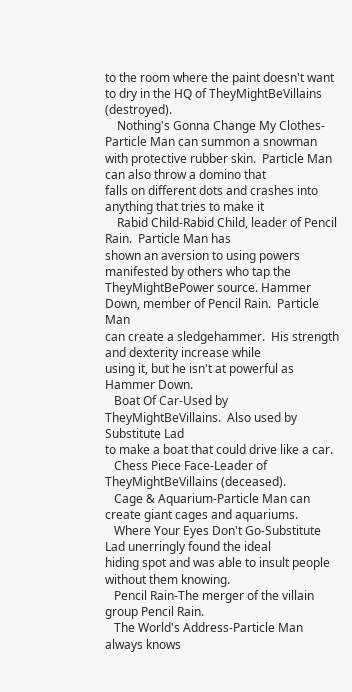to the room where the paint doesn't want
to dry in the HQ of TheyMightBeVillains (destroyed).
    Nothing's Gonna Change My Clothes-Particle Man can summon a snowman
with protective rubber skin.  Particle Man can also throw a domino that
falls on different dots and crashes into anything that tries to make it
    Rabid Child-Rabid Child, leader of Pencil Rain.  Particle Man has
shown an aversion to using powers manifested by others who tap the
TheyMightBePower source. Hammer Down, member of Pencil Rain.  Particle Man
can create a sledgehammer.  His strength and dexterity increase while
using it, but he isn't at powerful as Hammer Down.
   Boat Of Car-Used by TheyMightBeVillains.  Also used by Substitute Lad
to make a boat that could drive like a car.
   Chess Piece Face-Leader of TheyMightBeVillains (deceased).
   Cage & Aquarium-Particle Man can create giant cages and aquariums.
   Where Your Eyes Don't Go-Substitute Lad unerringly found the ideal
hiding spot and was able to insult people without them knowing.
   Pencil Rain-The merger of the villain group Pencil Rain.
   The World's Address-Particle Man always knows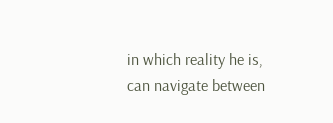in which reality he is,
can navigate between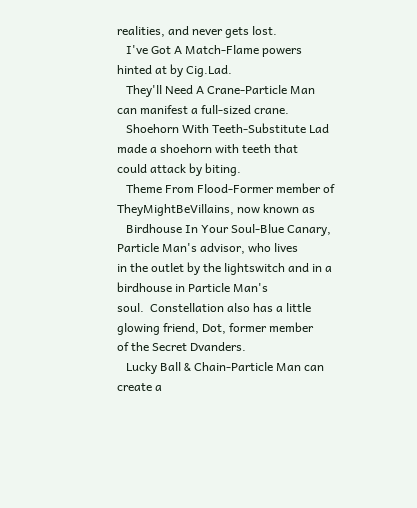realities, and never gets lost.
   I've Got A Match-Flame powers hinted at by Cig.Lad.
   They'll Need A Crane-Particle Man can manifest a full-sized crane.
   Shoehorn With Teeth-Substitute Lad made a shoehorn with teeth that
could attack by biting.
   Theme From Flood-Former member of TheyMightBeVillains, now known as
   Birdhouse In Your Soul-Blue Canary, Particle Man's advisor, who lives
in the outlet by the lightswitch and in a birdhouse in Particle Man's
soul.  Constellation also has a little glowing friend, Dot, former member
of the Secret Dvanders.
   Lucky Ball & Chain-Particle Man can create a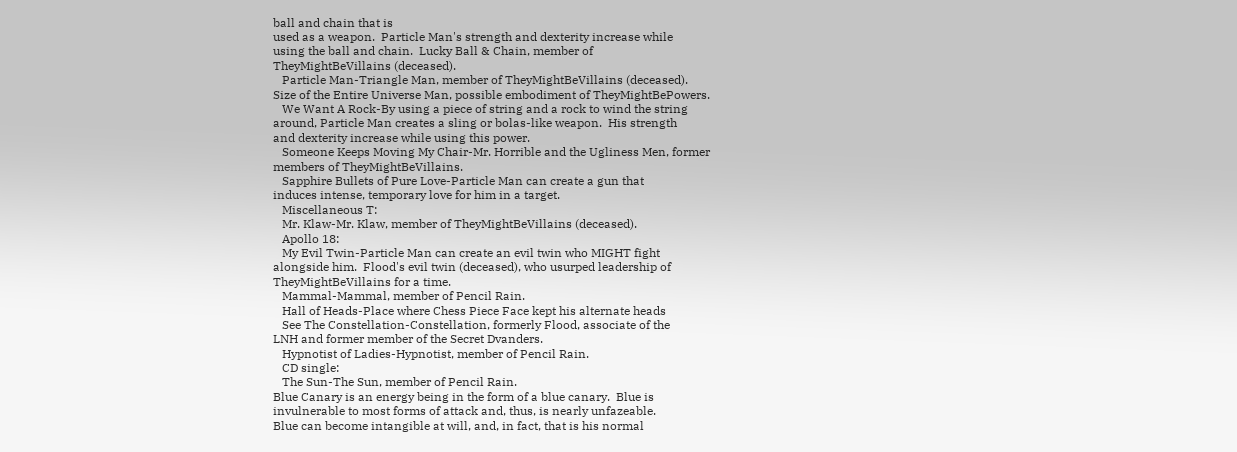ball and chain that is
used as a weapon.  Particle Man's strength and dexterity increase while
using the ball and chain.  Lucky Ball & Chain, member of
TheyMightBeVillains (deceased).
   Particle Man-Triangle Man, member of TheyMightBeVillains (deceased).
Size of the Entire Universe Man, possible embodiment of TheyMightBePowers.
   We Want A Rock-By using a piece of string and a rock to wind the string
around, Particle Man creates a sling or bolas-like weapon.  His strength
and dexterity increase while using this power.
   Someone Keeps Moving My Chair-Mr. Horrible and the Ugliness Men, former
members of TheyMightBeVillains.
   Sapphire Bullets of Pure Love-Particle Man can create a gun that
induces intense, temporary love for him in a target.
   Miscellaneous T:
   Mr. Klaw-Mr. Klaw, member of TheyMightBeVillains (deceased).
   Apollo 18:
   My Evil Twin-Particle Man can create an evil twin who MIGHT fight
alongside him.  Flood's evil twin (deceased), who usurped leadership of
TheyMightBeVillains for a time.
   Mammal-Mammal, member of Pencil Rain.
   Hall of Heads-Place where Chess Piece Face kept his alternate heads
   See The Constellation-Constellation, formerly Flood, associate of the
LNH and former member of the Secret Dvanders.
   Hypnotist of Ladies-Hypnotist, member of Pencil Rain.
   CD single:
   The Sun-The Sun, member of Pencil Rain.
Blue Canary is an energy being in the form of a blue canary.  Blue is
invulnerable to most forms of attack and, thus, is nearly unfazeable.
Blue can become intangible at will, and, in fact, that is his normal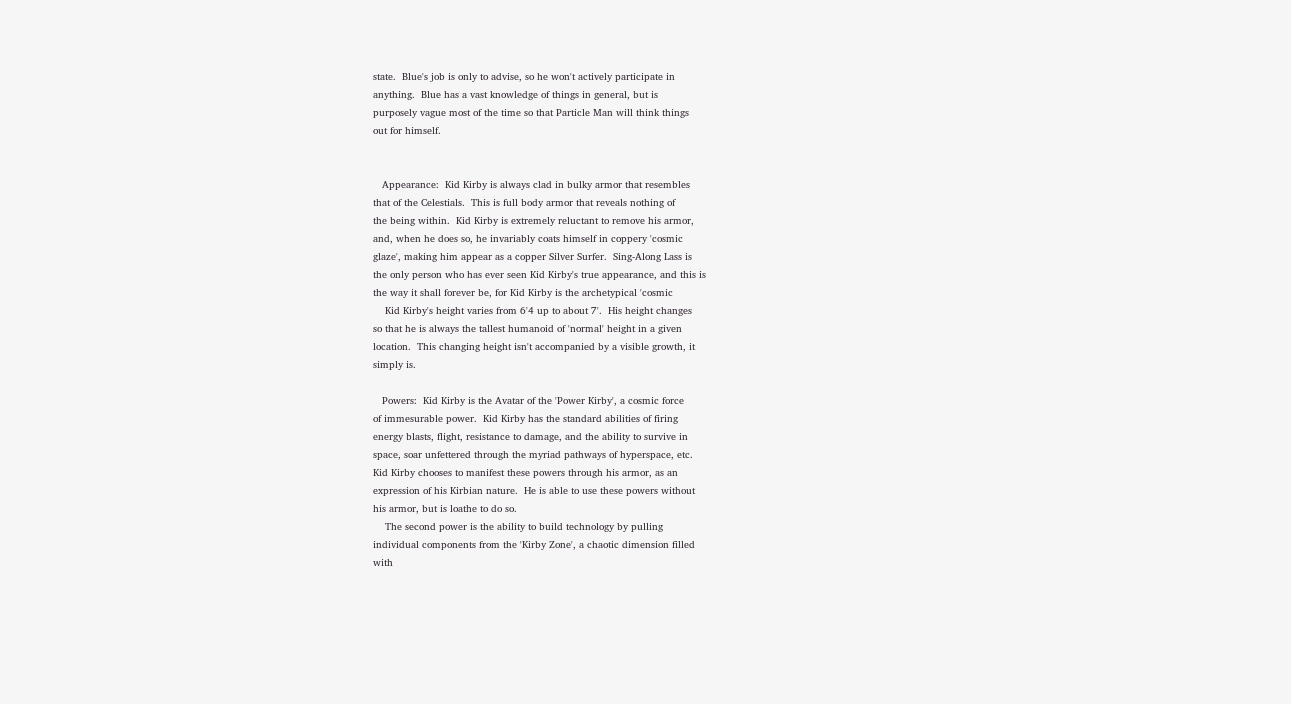state.  Blue's job is only to advise, so he won't actively participate in
anything.  Blue has a vast knowledge of things in general, but is
purposely vague most of the time so that Particle Man will think things
out for himself.


   Appearance:  Kid Kirby is always clad in bulky armor that resembles
that of the Celestials.  This is full body armor that reveals nothing of
the being within.  Kid Kirby is extremely reluctant to remove his armor,
and, when he does so, he invariably coats himself in coppery 'cosmic
glaze', making him appear as a copper Silver Surfer.  Sing-Along Lass is
the only person who has ever seen Kid Kirby's true appearance, and this is
the way it shall forever be, for Kid Kirby is the archetypical 'cosmic
    Kid Kirby's height varies from 6'4 up to about 7'.  His height changes
so that he is always the tallest humanoid of 'normal' height in a given
location.  This changing height isn't accompanied by a visible growth, it
simply is.

   Powers:  Kid Kirby is the Avatar of the 'Power Kirby', a cosmic force
of immesurable power.  Kid Kirby has the standard abilities of firing
energy blasts, flight, resistance to damage, and the ability to survive in
space, soar unfettered through the myriad pathways of hyperspace, etc.
Kid Kirby chooses to manifest these powers through his armor, as an
expression of his Kirbian nature.  He is able to use these powers without
his armor, but is loathe to do so.
    The second power is the ability to build technology by pulling
individual components from the 'Kirby Zone', a chaotic dimension filled
with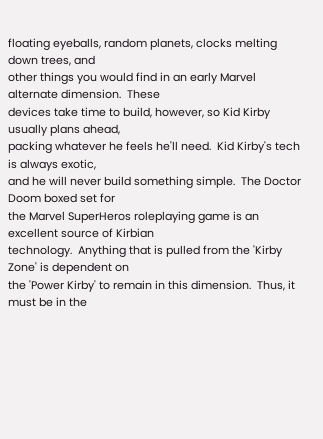floating eyeballs, random planets, clocks melting down trees, and
other things you would find in an early Marvel alternate dimension.  These
devices take time to build, however, so Kid Kirby usually plans ahead,
packing whatever he feels he'll need.  Kid Kirby's tech is always exotic,
and he will never build something simple.  The Doctor Doom boxed set for
the Marvel SuperHeros roleplaying game is an excellent source of Kirbian
technology.  Anything that is pulled from the 'Kirby Zone' is dependent on
the 'Power Kirby' to remain in this dimension.  Thus, it must be in the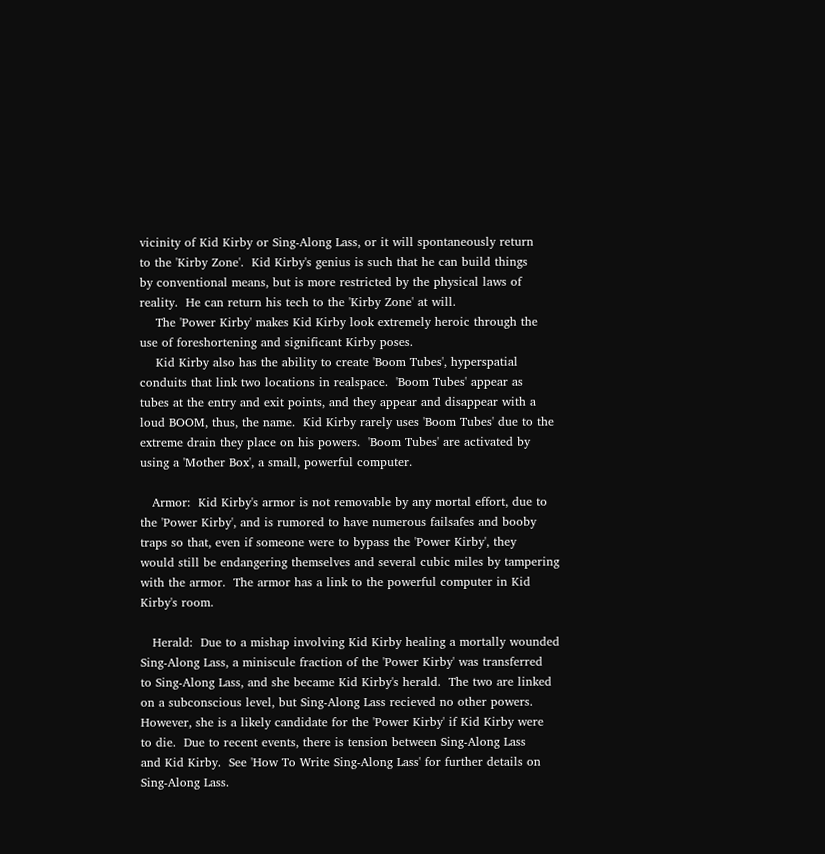vicinity of Kid Kirby or Sing-Along Lass, or it will spontaneously return
to the 'Kirby Zone'.  Kid Kirby's genius is such that he can build things
by conventional means, but is more restricted by the physical laws of
reality.  He can return his tech to the 'Kirby Zone' at will.
    The 'Power Kirby' makes Kid Kirby look extremely heroic through the
use of foreshortening and significant Kirby poses.
    Kid Kirby also has the ability to create 'Boom Tubes', hyperspatial
conduits that link two locations in realspace.  'Boom Tubes' appear as
tubes at the entry and exit points, and they appear and disappear with a
loud BOOM, thus, the name.  Kid Kirby rarely uses 'Boom Tubes' due to the
extreme drain they place on his powers.  'Boom Tubes' are activated by
using a 'Mother Box', a small, powerful computer.

   Armor:  Kid Kirby's armor is not removable by any mortal effort, due to
the 'Power Kirby', and is rumored to have numerous failsafes and booby
traps so that, even if someone were to bypass the 'Power Kirby', they
would still be endangering themselves and several cubic miles by tampering
with the armor.  The armor has a link to the powerful computer in Kid
Kirby's room.

   Herald:  Due to a mishap involving Kid Kirby healing a mortally wounded
Sing-Along Lass, a miniscule fraction of the 'Power Kirby' was transferred
to Sing-Along Lass, and she became Kid Kirby's herald.  The two are linked
on a subconscious level, but Sing-Along Lass recieved no other powers.
However, she is a likely candidate for the 'Power Kirby' if Kid Kirby were
to die.  Due to recent events, there is tension between Sing-Along Lass
and Kid Kirby.  See 'How To Write Sing-Along Lass' for further details on
Sing-Along Lass.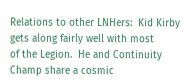Relations to other LNHers:  Kid Kirby gets along fairly well with most
of the Legion.  He and Continuity Champ share a cosmic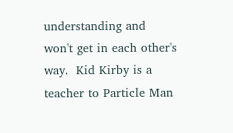understanding and
won't get in each other's way.  Kid Kirby is a teacher to Particle Man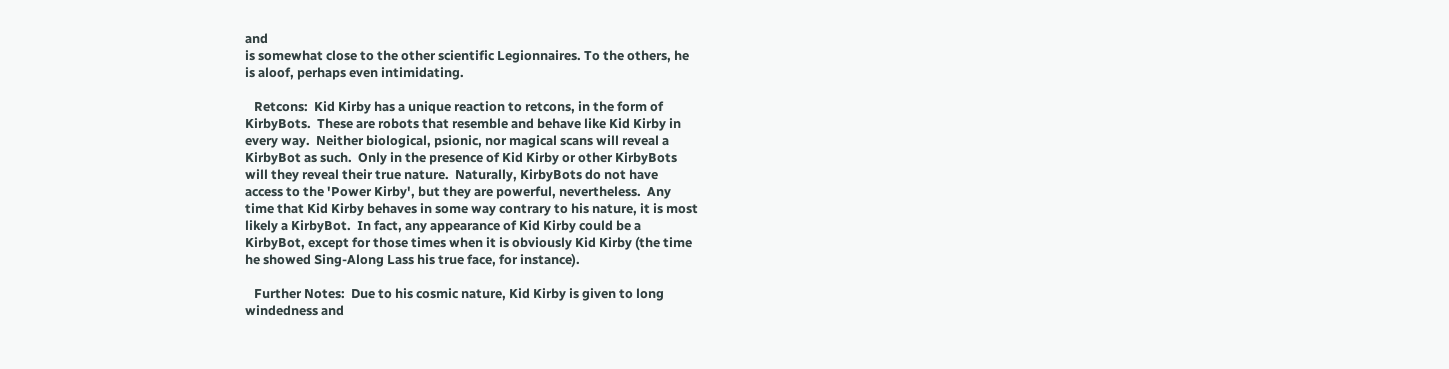and
is somewhat close to the other scientific Legionnaires. To the others, he
is aloof, perhaps even intimidating.

   Retcons:  Kid Kirby has a unique reaction to retcons, in the form of
KirbyBots.  These are robots that resemble and behave like Kid Kirby in
every way.  Neither biological, psionic, nor magical scans will reveal a
KirbyBot as such.  Only in the presence of Kid Kirby or other KirbyBots
will they reveal their true nature.  Naturally, KirbyBots do not have
access to the 'Power Kirby', but they are powerful, nevertheless.  Any
time that Kid Kirby behaves in some way contrary to his nature, it is most
likely a KirbyBot.  In fact, any appearance of Kid Kirby could be a
KirbyBot, except for those times when it is obviously Kid Kirby (the time
he showed Sing-Along Lass his true face, for instance).

   Further Notes:  Due to his cosmic nature, Kid Kirby is given to long
windedness and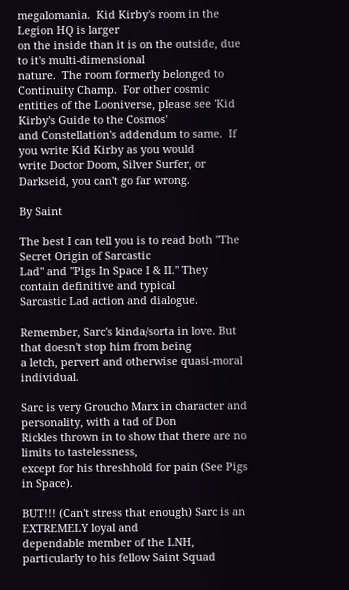megalomania.  Kid Kirby's room in the Legion HQ is larger
on the inside than it is on the outside, due to it's multi-dimensional
nature.  The room formerly belonged to Continuity Champ.  For other cosmic
entities of the Looniverse, please see 'Kid Kirby's Guide to the Cosmos'
and Constellation's addendum to same.  If you write Kid Kirby as you would
write Doctor Doom, Silver Surfer, or Darkseid, you can't go far wrong.

By Saint

The best I can tell you is to read both "The Secret Origin of Sarcastic
Lad" and "Pigs In Space I & II." They contain definitive and typical
Sarcastic Lad action and dialogue.

Remember, Sarc's kinda/sorta in love. But that doesn't stop him from being
a letch, pervert and otherwise quasi-moral individual.

Sarc is very Groucho Marx in character and personality, with a tad of Don
Rickles thrown in to show that there are no limits to tastelessness,
except for his threshhold for pain (See Pigs in Space).

BUT!!! (Can't stress that enough) Sarc is an EXTREMELY loyal and
dependable member of the LNH, particularly to his fellow Saint Squad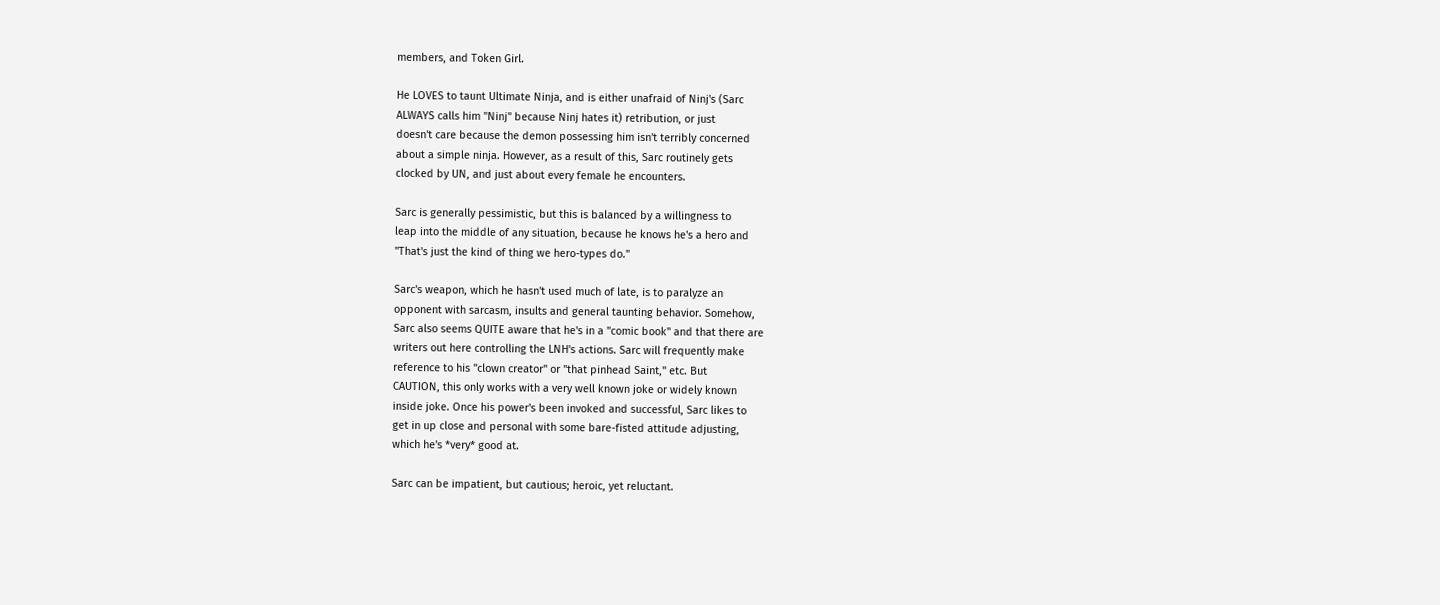members, and Token Girl.

He LOVES to taunt Ultimate Ninja, and is either unafraid of Ninj's (Sarc
ALWAYS calls him "Ninj" because Ninj hates it) retribution, or just
doesn't care because the demon possessing him isn't terribly concerned
about a simple ninja. However, as a result of this, Sarc routinely gets
clocked by UN, and just about every female he encounters.

Sarc is generally pessimistic, but this is balanced by a willingness to
leap into the middle of any situation, because he knows he's a hero and
"That's just the kind of thing we hero-types do."

Sarc's weapon, which he hasn't used much of late, is to paralyze an
opponent with sarcasm, insults and general taunting behavior. Somehow,
Sarc also seems QUITE aware that he's in a "comic book" and that there are
writers out here controlling the LNH's actions. Sarc will frequently make
reference to his "clown creator" or "that pinhead Saint," etc. But
CAUTION, this only works with a very well known joke or widely known
inside joke. Once his power's been invoked and successful, Sarc likes to
get in up close and personal with some bare-fisted attitude adjusting,
which he's *very* good at.

Sarc can be impatient, but cautious; heroic, yet reluctant.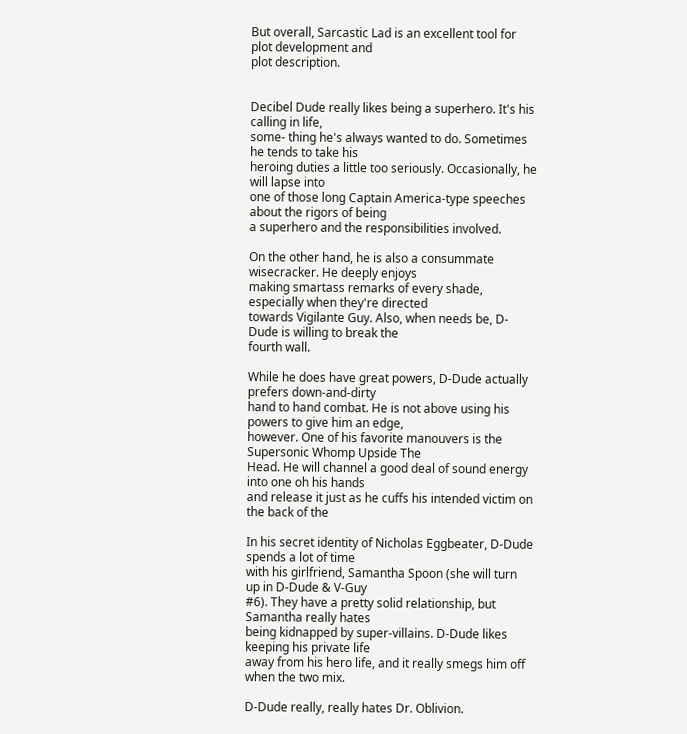But overall, Sarcastic Lad is an excellent tool for plot development and
plot description.


Decibel Dude really likes being a superhero. It's his calling in life,
some- thing he's always wanted to do. Sometimes he tends to take his
heroing duties a little too seriously. Occasionally, he will lapse into
one of those long Captain America-type speeches about the rigors of being
a superhero and the responsibilities involved.

On the other hand, he is also a consummate wisecracker. He deeply enjoys
making smartass remarks of every shade, especially when they're directed
towards Vigilante Guy. Also, when needs be, D-Dude is willing to break the
fourth wall.

While he does have great powers, D-Dude actually prefers down-and-dirty
hand to hand combat. He is not above using his powers to give him an edge,
however. One of his favorite manouvers is the Supersonic Whomp Upside The
Head. He will channel a good deal of sound energy into one oh his hands
and release it just as he cuffs his intended victim on the back of the

In his secret identity of Nicholas Eggbeater, D-Dude spends a lot of time
with his girlfriend, Samantha Spoon (she will turn up in D-Dude & V-Guy
#6). They have a pretty solid relationship, but Samantha really hates
being kidnapped by super-villains. D-Dude likes keeping his private life
away from his hero life, and it really smegs him off when the two mix.

D-Dude really, really hates Dr. Oblivion.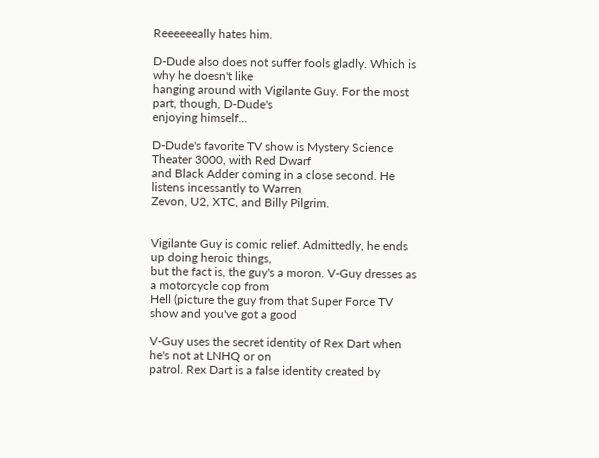Reeeeeeally hates him.

D-Dude also does not suffer fools gladly. Which is why he doesn't like
hanging around with Vigilante Guy. For the most part, though, D-Dude's
enjoying himself...

D-Dude's favorite TV show is Mystery Science Theater 3000, with Red Dwarf
and Black Adder coming in a close second. He listens incessantly to Warren
Zevon, U2, XTC, and Billy Pilgrim.


Vigilante Guy is comic relief. Admittedly, he ends up doing heroic things,
but the fact is, the guy's a moron. V-Guy dresses as a motorcycle cop from
Hell (picture the guy from that Super Force TV show and you've got a good

V-Guy uses the secret identity of Rex Dart when he's not at LNHQ or on
patrol. Rex Dart is a false identity created by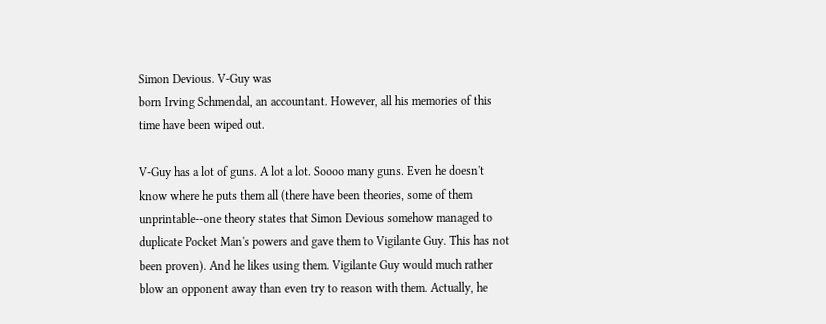Simon Devious. V-Guy was
born Irving Schmendal, an accountant. However, all his memories of this
time have been wiped out.

V-Guy has a lot of guns. A lot a lot. Soooo many guns. Even he doesn't
know where he puts them all (there have been theories, some of them
unprintable--one theory states that Simon Devious somehow managed to
duplicate Pocket Man's powers and gave them to Vigilante Guy. This has not
been proven). And he likes using them. Vigilante Guy would much rather
blow an opponent away than even try to reason with them. Actually, he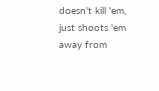doesn't kill 'em, just shoots 'em away from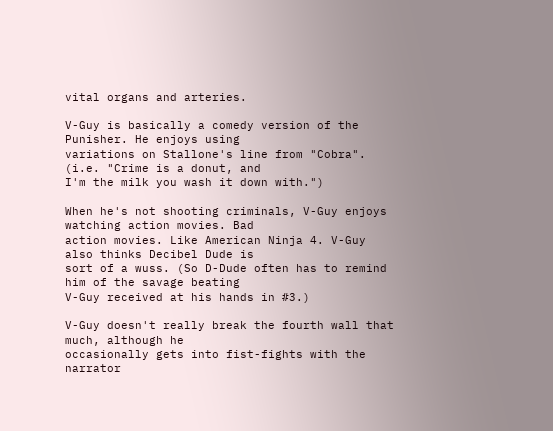vital organs and arteries.

V-Guy is basically a comedy version of the Punisher. He enjoys using
variations on Stallone's line from "Cobra". (i.e. "Crime is a donut, and
I'm the milk you wash it down with.")

When he's not shooting criminals, V-Guy enjoys watching action movies. Bad
action movies. Like American Ninja 4. V-Guy also thinks Decibel Dude is
sort of a wuss. (So D-Dude often has to remind him of the savage beating
V-Guy received at his hands in #3.)

V-Guy doesn't really break the fourth wall that much, although he
occasionally gets into fist-fights with the narrator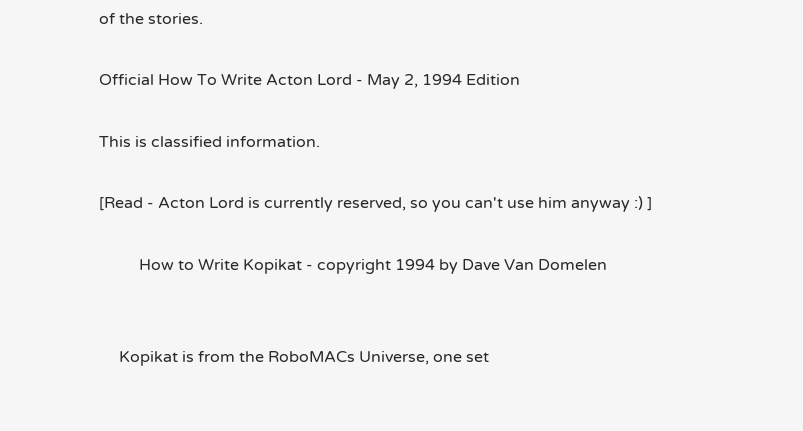of the stories.

Official How To Write Acton Lord - May 2, 1994 Edition

This is classified information.

[Read - Acton Lord is currently reserved, so you can't use him anyway :) ]

          How to Write Kopikat - copyright 1994 by Dave Van Domelen


     Kopikat is from the RoboMACs Universe, one set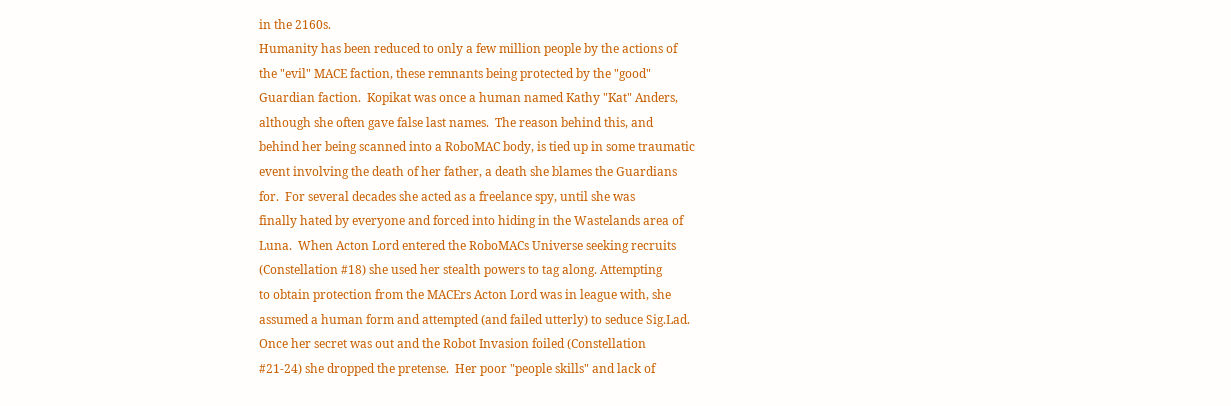in the 2160s.
Humanity has been reduced to only a few million people by the actions of
the "evil" MACE faction, these remnants being protected by the "good"
Guardian faction.  Kopikat was once a human named Kathy "Kat" Anders,
although she often gave false last names.  The reason behind this, and
behind her being scanned into a RoboMAC body, is tied up in some traumatic
event involving the death of her father, a death she blames the Guardians
for.  For several decades she acted as a freelance spy, until she was
finally hated by everyone and forced into hiding in the Wastelands area of
Luna.  When Acton Lord entered the RoboMACs Universe seeking recruits
(Constellation #18) she used her stealth powers to tag along. Attempting
to obtain protection from the MACErs Acton Lord was in league with, she
assumed a human form and attempted (and failed utterly) to seduce Sig.Lad.
Once her secret was out and the Robot Invasion foiled (Constellation
#21-24) she dropped the pretense.  Her poor "people skills" and lack of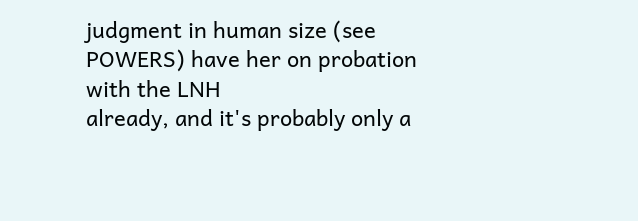judgment in human size (see POWERS) have her on probation with the LNH
already, and it's probably only a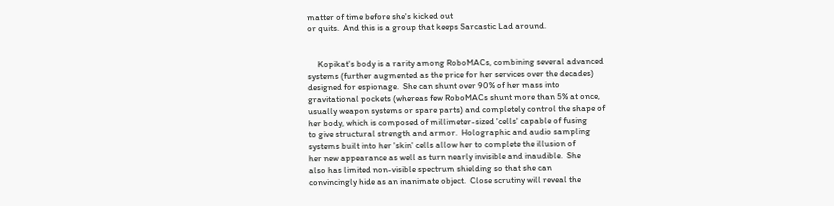matter of time before she's kicked out
or quits.  And this is a group that keeps Sarcastic Lad around.


     Kopikat's body is a rarity among RoboMACs, combining several advanced
systems (further augmented as the price for her services over the decades)
designed for espionage.  She can shunt over 90% of her mass into
gravitational pockets (whereas few RoboMACs shunt more than 5% at once,
usually weapon systems or spare parts) and completely control the shape of
her body, which is composed of millimeter-sized 'cells' capable of fusing
to give structural strength and armor.  Holographic and audio sampling
systems built into her 'skin' cells allow her to complete the illusion of
her new appearance as well as turn nearly invisible and inaudible.  She
also has limited non-visible spectrum shielding so that she can
convincingly hide as an inanimate object.  Close scrutiny will reveal the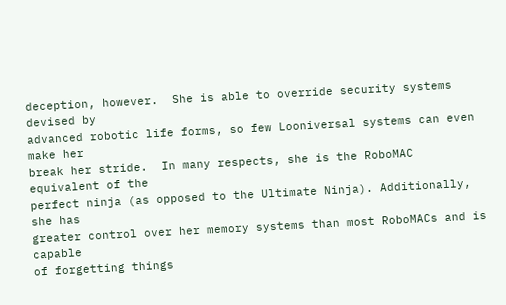deception, however.  She is able to override security systems devised by
advanced robotic life forms, so few Looniversal systems can even make her
break her stride.  In many respects, she is the RoboMAC equivalent of the
perfect ninja (as opposed to the Ultimate Ninja). Additionally, she has
greater control over her memory systems than most RoboMACs and is capable
of forgetting things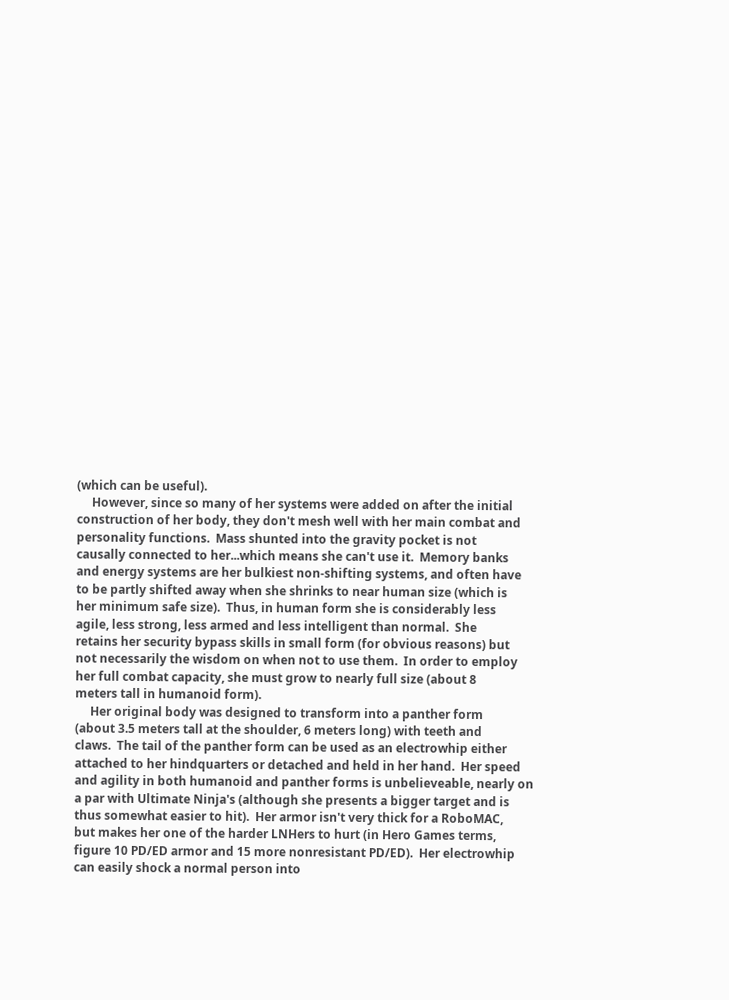(which can be useful).
     However, since so many of her systems were added on after the initial
construction of her body, they don't mesh well with her main combat and
personality functions.  Mass shunted into the gravity pocket is not
causally connected to her...which means she can't use it.  Memory banks
and energy systems are her bulkiest non-shifting systems, and often have
to be partly shifted away when she shrinks to near human size (which is
her minimum safe size).  Thus, in human form she is considerably less
agile, less strong, less armed and less intelligent than normal.  She
retains her security bypass skills in small form (for obvious reasons) but
not necessarily the wisdom on when not to use them.  In order to employ
her full combat capacity, she must grow to nearly full size (about 8
meters tall in humanoid form).
     Her original body was designed to transform into a panther form
(about 3.5 meters tall at the shoulder, 6 meters long) with teeth and
claws.  The tail of the panther form can be used as an electrowhip either
attached to her hindquarters or detached and held in her hand.  Her speed
and agility in both humanoid and panther forms is unbelieveable, nearly on
a par with Ultimate Ninja's (although she presents a bigger target and is
thus somewhat easier to hit).  Her armor isn't very thick for a RoboMAC,
but makes her one of the harder LNHers to hurt (in Hero Games terms,
figure 10 PD/ED armor and 15 more nonresistant PD/ED).  Her electrowhip
can easily shock a normal person into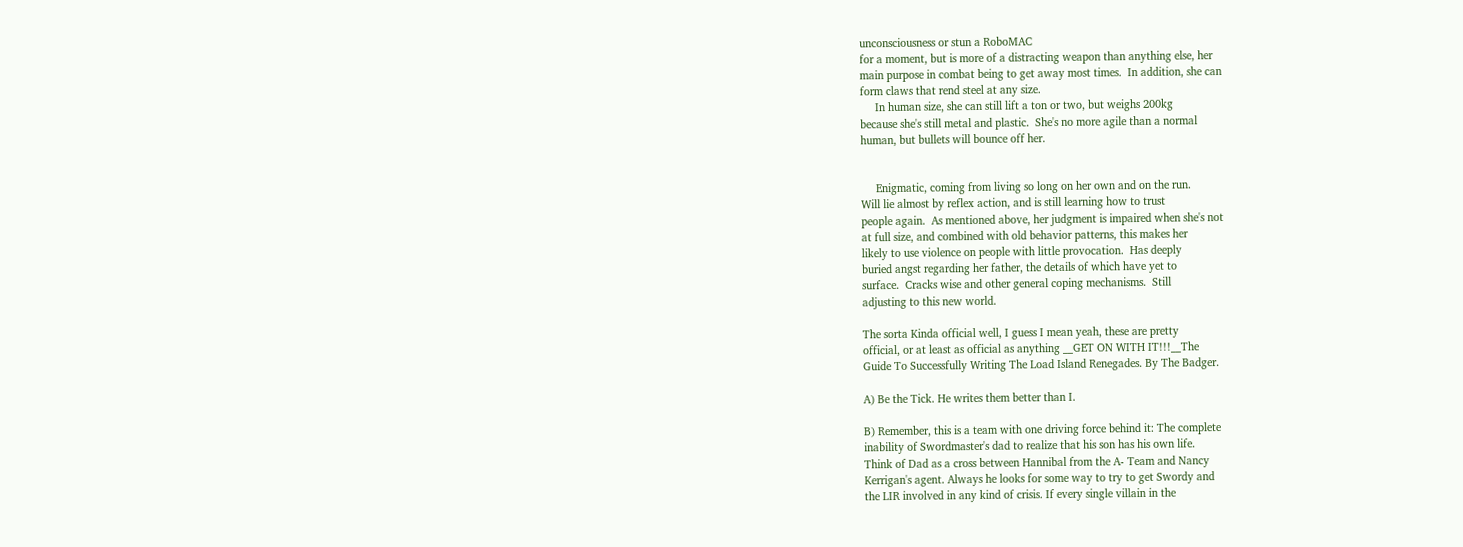unconsciousness or stun a RoboMAC
for a moment, but is more of a distracting weapon than anything else, her
main purpose in combat being to get away most times.  In addition, she can
form claws that rend steel at any size.
     In human size, she can still lift a ton or two, but weighs 200kg
because she's still metal and plastic.  She's no more agile than a normal
human, but bullets will bounce off her.


     Enigmatic, coming from living so long on her own and on the run.
Will lie almost by reflex action, and is still learning how to trust
people again.  As mentioned above, her judgment is impaired when she's not
at full size, and combined with old behavior patterns, this makes her
likely to use violence on people with little provocation.  Has deeply
buried angst regarding her father, the details of which have yet to
surface.  Cracks wise and other general coping mechanisms.  Still
adjusting to this new world.

The sorta Kinda official well, I guess I mean yeah, these are pretty
official, or at least as official as anything __GET ON WITH IT!!!__The
Guide To Successfully Writing The Load Island Renegades. By The Badger.

A) Be the Tick. He writes them better than I.

B) Remember, this is a team with one driving force behind it: The complete
inability of Swordmaster's dad to realize that his son has his own life.
Think of Dad as a cross between Hannibal from the A- Team and Nancy
Kerrigan's agent. Always he looks for some way to try to get Swordy and
the LIR involved in any kind of crisis. If every single villain in the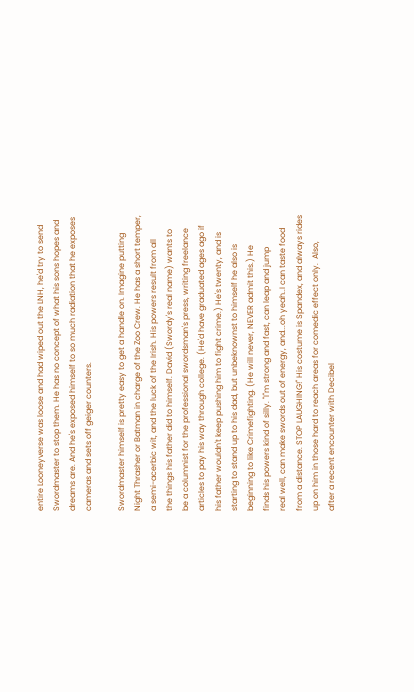entire Looneyverse was loose and had wiped out the LNH, he'd try to send
Swordmaster to stop them. He has no concept of what his sons hopes and
dreams are. And he's exposed himself to so much radiation that he exposes
cameras and sets off geiger counters.

Swordmaster himself is pretty easy to get a handle on. Imagine putting
Night Thrasher or Batman in charge of the Zoo Crew. He has a short temper,
a semi-acerbic wit, and the luck of the Irish. His powers result from all
the things his father did to himself. David (Swordy's real name) wants to
be a columnist for the professional swordsman's press, writing freelance
articles to pay his way through college. (He'd have graduated ages ago if
his father wouldn't keep pushing him to fight crime.) He's twenty, and is
starting to stand up to his dad, but unbeknownst to himself he also is
beginning to like Crimefighting. (He will never, NEVER admit this.) He
finds his powers kind of silly. "I"m strong and fast, can leap and jump
real well, can make swords out of energy, and...oh yeah..I can taste food
from a distance. STOP LAUGHING!" His costume is Spandex, and always rides
up on him in those hard to reach areas for comedic effect only.  Also,
after a recent encounter with Decibel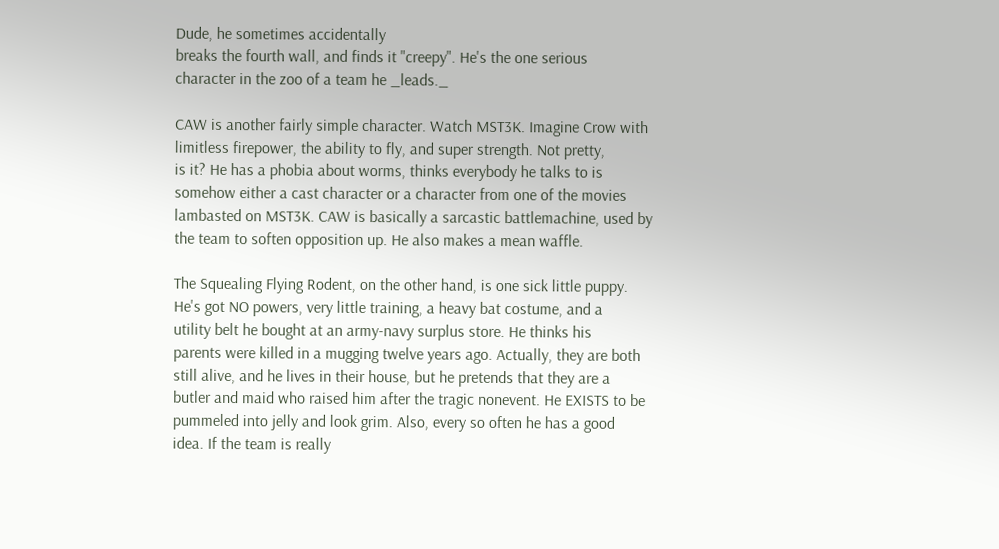Dude, he sometimes accidentally
breaks the fourth wall, and finds it "creepy". He's the one serious
character in the zoo of a team he _leads._

CAW is another fairly simple character. Watch MST3K. Imagine Crow with
limitless firepower, the ability to fly, and super strength. Not pretty,
is it? He has a phobia about worms, thinks everybody he talks to is
somehow either a cast character or a character from one of the movies
lambasted on MST3K. CAW is basically a sarcastic battlemachine, used by
the team to soften opposition up. He also makes a mean waffle.

The Squealing Flying Rodent, on the other hand, is one sick little puppy.
He's got NO powers, very little training, a heavy bat costume, and a
utility belt he bought at an army-navy surplus store. He thinks his
parents were killed in a mugging twelve years ago. Actually, they are both
still alive, and he lives in their house, but he pretends that they are a
butler and maid who raised him after the tragic nonevent. He EXISTS to be
pummeled into jelly and look grim. Also, every so often he has a good
idea. If the team is really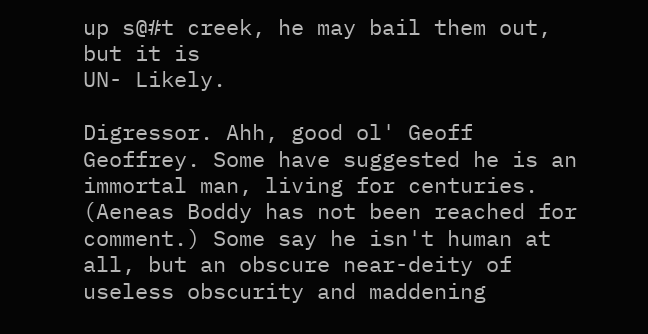up s@#t creek, he may bail them out, but it is
UN- Likely.

Digressor. Ahh, good ol' Geoff Geoffrey. Some have suggested he is an
immortal man, living for centuries. (Aeneas Boddy has not been reached for
comment.) Some say he isn't human at all, but an obscure near-deity of
useless obscurity and maddening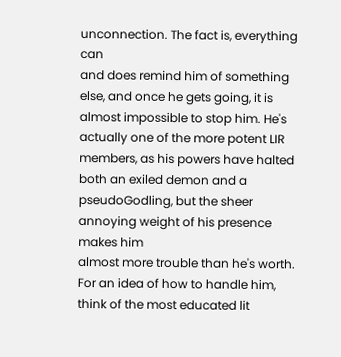unconnection. The fact is, everything can
and does remind him of something else, and once he gets going, it is
almost impossible to stop him. He's actually one of the more potent LIR
members, as his powers have halted both an exiled demon and a
pseudoGodling, but the sheer annoying weight of his presence makes him
almost more trouble than he's worth. For an idea of how to handle him,
think of the most educated lit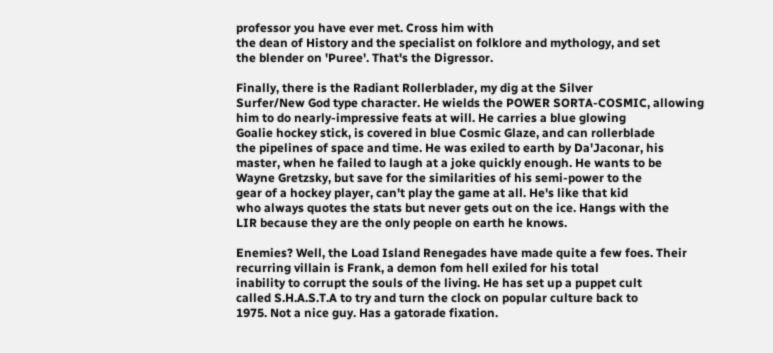professor you have ever met. Cross him with
the dean of History and the specialist on folklore and mythology, and set
the blender on 'Puree'. That's the Digressor.

Finally, there is the Radiant Rollerblader, my dig at the Silver
Surfer/New God type character. He wields the POWER SORTA-COSMIC, allowing
him to do nearly-impressive feats at will. He carries a blue glowing
Goalie hockey stick, is covered in blue Cosmic Glaze, and can rollerblade
the pipelines of space and time. He was exiled to earth by Da'Jaconar, his
master, when he failed to laugh at a joke quickly enough. He wants to be
Wayne Gretzsky, but save for the similarities of his semi-power to the
gear of a hockey player, can't play the game at all. He's like that kid
who always quotes the stats but never gets out on the ice. Hangs with the
LIR because they are the only people on earth he knows.

Enemies? Well, the Load Island Renegades have made quite a few foes. Their
recurring villain is Frank, a demon fom hell exiled for his total
inability to corrupt the souls of the living. He has set up a puppet cult
called S.H.A.S.T.A to try and turn the clock on popular culture back to
1975. Not a nice guy. Has a gatorade fixation.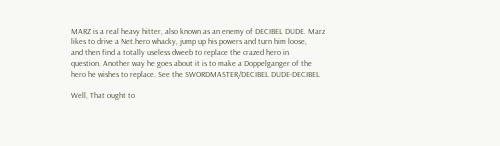MARZ is a real heavy hitter, also known as an enemy of DECIBEL DUDE. Marz
likes to drive a Net.hero whacky, jump up his powers and turn him loose,
and then find a totally useless dweeb to replace the crazed hero in
question. Another way he goes about it is to make a Doppelganger of the
hero he wishes to replace. See the SWORDMASTER/DECIBEL DUDE-DECIBEL

Well, That ought to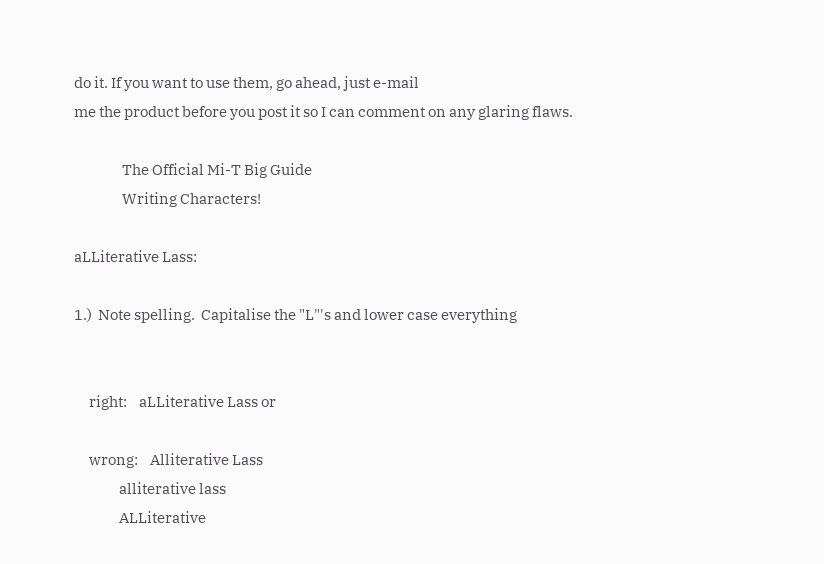do it. If you want to use them, go ahead, just e-mail
me the product before you post it so I can comment on any glaring flaws.

                The Official Mi-T Big Guide
                Writing Characters!

aLLiterative Lass:

1.)  Note spelling.  Capitalise the "L"'s and lower case everything


     right:    aLLiterative Lass or

     wrong:    Alliterative Lass
               alliterative lass
               ALLiterative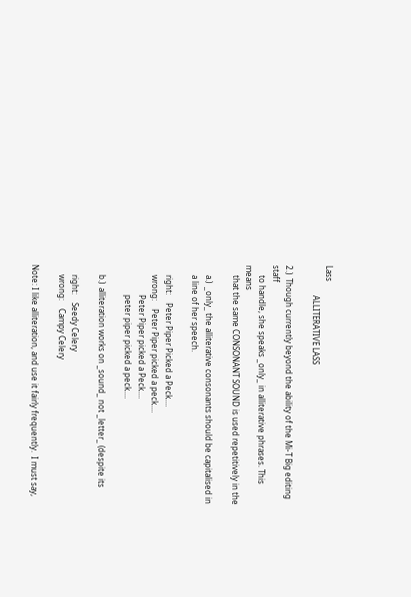Lass
               ALLITERATIVE LASS

2.)  Though currently beyond the ability of the Mi-T Big editing staff
     to handle, she speaks _only_ in alliterative phrases. This means
     that the same CONSONANT SOUND is used repetitively in the

     a.)  _only_ the alliterative consonants should be capitalised in
     a line of her speech.

     right:    Peter Piper Picked a Peck....
     wrong:    Peter Piper picked a peck....
               Peter Piper picked a Peck....
               peter piper picked a peck....

     b.)  alliteration works on _sound_ not _letter_ (despite its

     right:    Seedy Celery
     wrong:    Campy Celery

Note: I like alliteration, and use it fairly frequently.  I must say,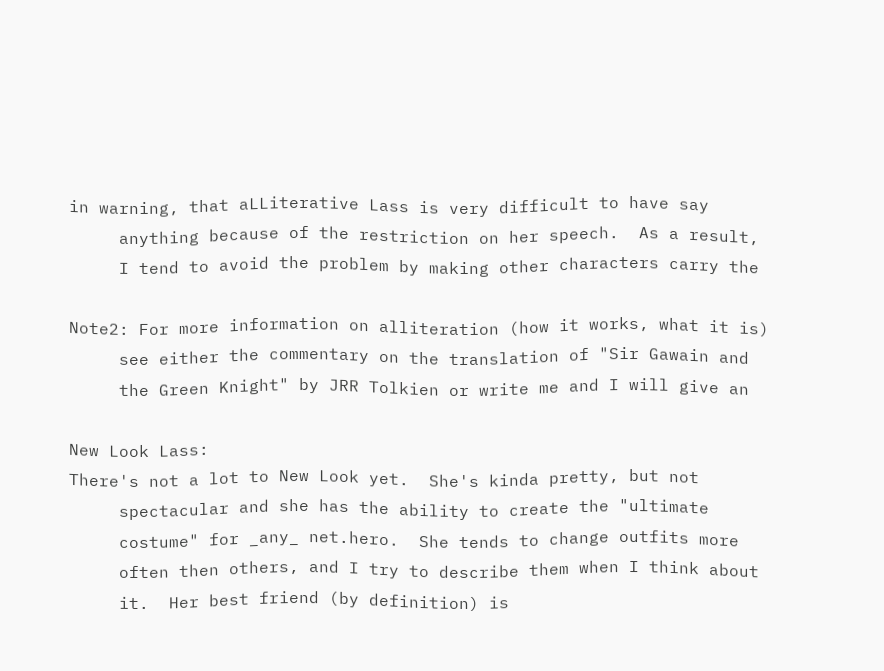in warning, that aLLiterative Lass is very difficult to have say
     anything because of the restriction on her speech.  As a result,
     I tend to avoid the problem by making other characters carry the

Note2: For more information on alliteration (how it works, what it is)
     see either the commentary on the translation of "Sir Gawain and
     the Green Knight" by JRR Tolkien or write me and I will give an

New Look Lass:
There's not a lot to New Look yet.  She's kinda pretty, but not
     spectacular and she has the ability to create the "ultimate
     costume" for _any_ net.hero.  She tends to change outfits more
     often then others, and I try to describe them when I think about
     it.  Her best friend (by definition) is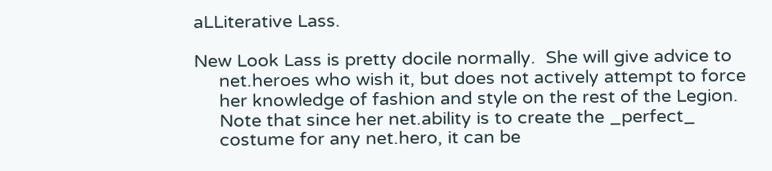aLLiterative Lass.

New Look Lass is pretty docile normally.  She will give advice to
     net.heroes who wish it, but does not actively attempt to force
     her knowledge of fashion and style on the rest of the Legion.
     Note that since her net.ability is to create the _perfect_
     costume for any net.hero, it can be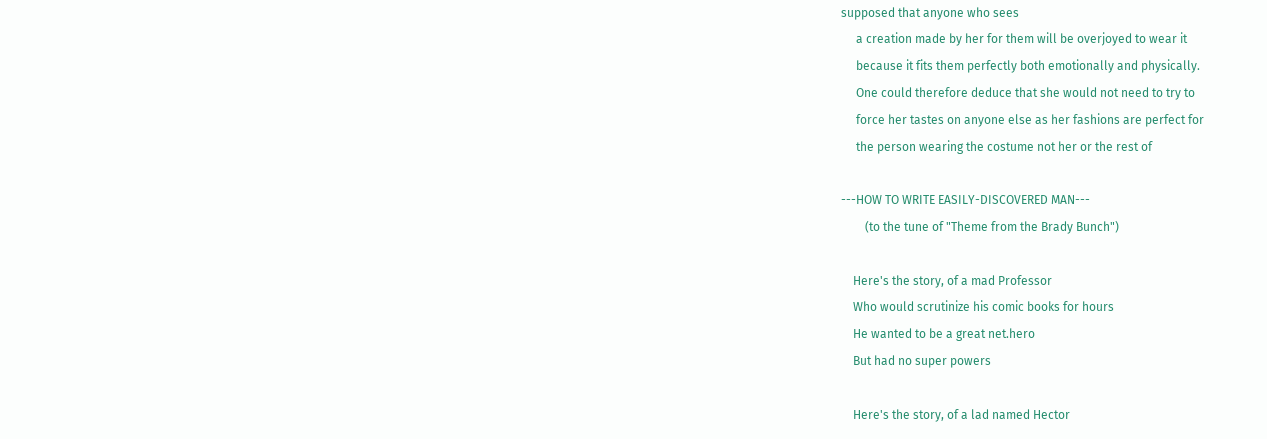supposed that anyone who sees
     a creation made by her for them will be overjoyed to wear it
     because it fits them perfectly both emotionally and physically.
     One could therefore deduce that she would not need to try to
     force her tastes on anyone else as her fashions are perfect for
     the person wearing the costume not her or the rest of

---HOW TO WRITE EASILY-DISCOVERED MAN---
        (to the tune of "Theme from the Brady Bunch")

    Here's the story, of a mad Professor
    Who would scrutinize his comic books for hours
    He wanted to be a great net.hero
    But had no super powers

    Here's the story, of a lad named Hector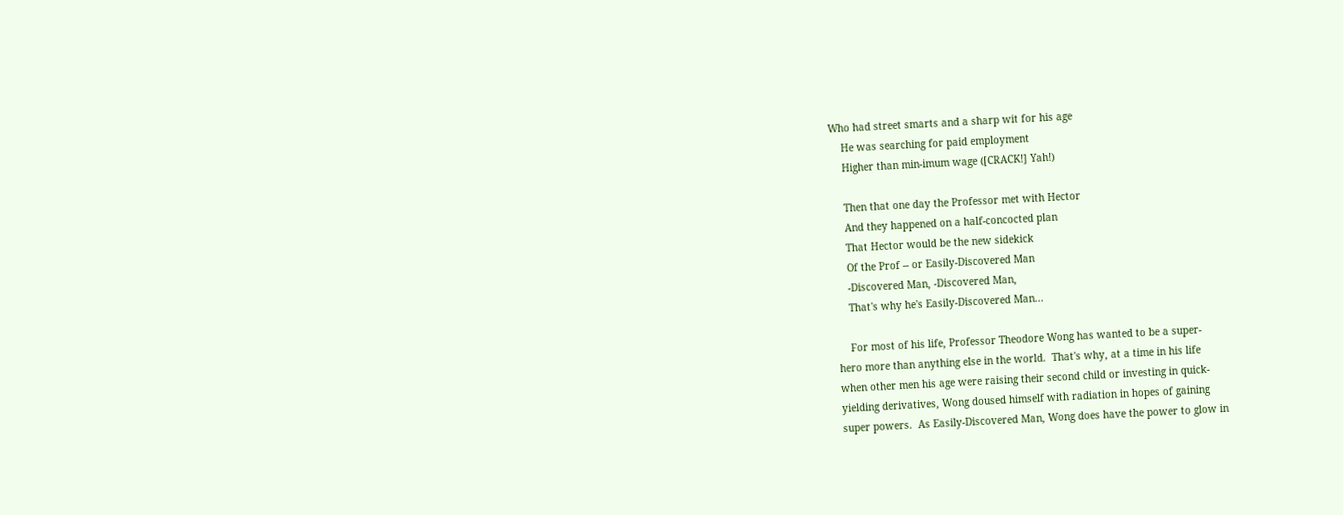Who had street smarts and a sharp wit for his age
    He was searching for paid employment
    Higher than min-imum wage ([CRACK!] Yah!)

    Then that one day the Professor met with Hector
    And they happened on a half-concocted plan
    That Hector would be the new sidekick
    Of the Prof -- or Easily-Discovered Man
    -Discovered Man, -Discovered Man,
    That's why he's Easily-Discovered Man...

    For most of his life, Professor Theodore Wong has wanted to be a super-
hero more than anything else in the world.  That's why, at a time in his life
when other men his age were raising their second child or investing in quick-
yielding derivatives, Wong doused himself with radiation in hopes of gaining
super powers.  As Easily-Discovered Man, Wong does have the power to glow in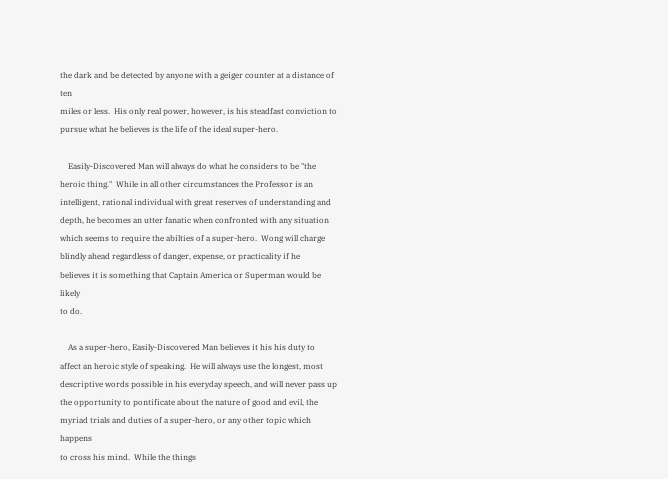the dark and be detected by anyone with a geiger counter at a distance of ten
miles or less.  His only real power, however, is his steadfast conviction to
pursue what he believes is the life of the ideal super-hero.

    Easily-Discovered Man will always do what he considers to be "the
heroic thing."  While in all other circumstances the Professor is an
intelligent, rational individual with great reserves of understanding and
depth, he becomes an utter fanatic when confronted with any situation
which seems to require the abilties of a super-hero.  Wong will charge
blindly ahead regardless of danger, expense, or practicality if he
believes it is something that Captain America or Superman would be likely
to do.

    As a super-hero, Easily-Discovered Man believes it his his duty to
affect an heroic style of speaking.  He will always use the longest, most
descriptive words possible in his everyday speech, and will never pass up
the opportunity to pontificate about the nature of good and evil, the
myriad trials and duties of a super-hero, or any other topic which happens
to cross his mind.  While the things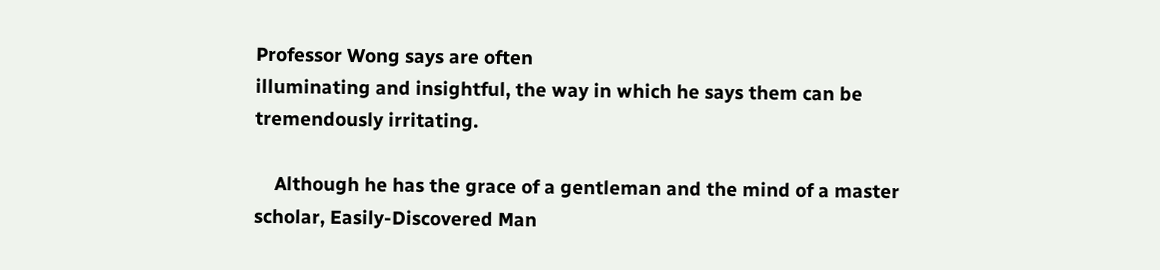Professor Wong says are often
illuminating and insightful, the way in which he says them can be
tremendously irritating.

    Although he has the grace of a gentleman and the mind of a master
scholar, Easily-Discovered Man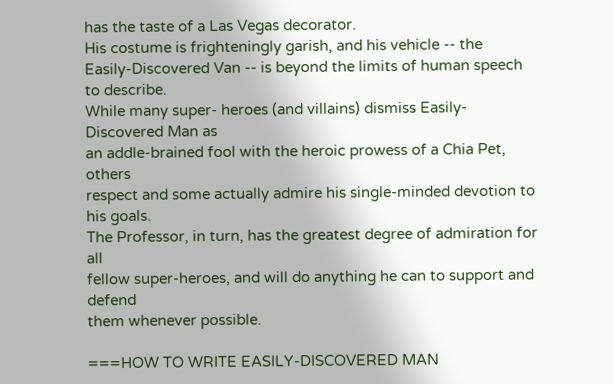has the taste of a Las Vegas decorator.
His costume is frighteningly garish, and his vehicle -- the
Easily-Discovered Van -- is beyond the limits of human speech to describe.
While many super- heroes (and villains) dismiss Easily-Discovered Man as
an addle-brained fool with the heroic prowess of a Chia Pet, others
respect and some actually admire his single-minded devotion to his goals.
The Professor, in turn, has the greatest degree of admiration for all
fellow super-heroes, and will do anything he can to support and defend
them whenever possible.

===HOW TO WRITE EASILY-DISCOVERED MAN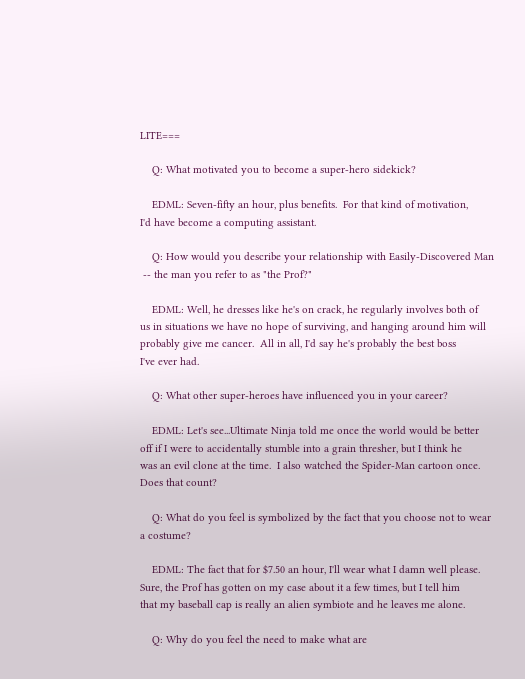LITE===

    Q: What motivated you to become a super-hero sidekick?

    EDML: Seven-fifty an hour, plus benefits.  For that kind of motivation,
I'd have become a computing assistant.

    Q: How would you describe your relationship with Easily-Discovered Man
 -- the man you refer to as "the Prof?"

    EDML: Well, he dresses like he's on crack, he regularly involves both of
us in situations we have no hope of surviving, and hanging around him will
probably give me cancer.  All in all, I'd say he's probably the best boss
I've ever had.

    Q: What other super-heroes have influenced you in your career?

    EDML: Let's see...Ultimate Ninja told me once the world would be better
off if I were to accidentally stumble into a grain thresher, but I think he
was an evil clone at the time.  I also watched the Spider-Man cartoon once.
Does that count?

    Q: What do you feel is symbolized by the fact that you choose not to wear
a costume?

    EDML: The fact that for $7.50 an hour, I'll wear what I damn well please.
Sure, the Prof has gotten on my case about it a few times, but I tell him
that my baseball cap is really an alien symbiote and he leaves me alone.

    Q: Why do you feel the need to make what are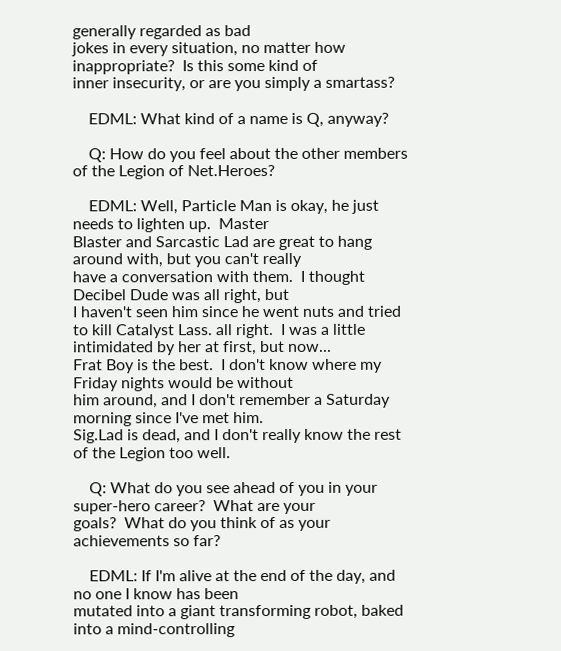generally regarded as bad
jokes in every situation, no matter how inappropriate?  Is this some kind of
inner insecurity, or are you simply a smartass?

    EDML: What kind of a name is Q, anyway?

    Q: How do you feel about the other members of the Legion of Net.Heroes?

    EDML: Well, Particle Man is okay, he just needs to lighten up.  Master
Blaster and Sarcastic Lad are great to hang around with, but you can't really
have a conversation with them.  I thought Decibel Dude was all right, but
I haven't seen him since he went nuts and tried to kill Catalyst Lass. all right.  I was a little intimidated by her at first, but now...
Frat Boy is the best.  I don't know where my Friday nights would be without
him around, and I don't remember a Saturday morning since I've met him.
Sig.Lad is dead, and I don't really know the rest of the Legion too well.

    Q: What do you see ahead of you in your super-hero career?  What are your
goals?  What do you think of as your achievements so far?

    EDML: If I'm alive at the end of the day, and no one I know has been
mutated into a giant transforming robot, baked into a mind-controlling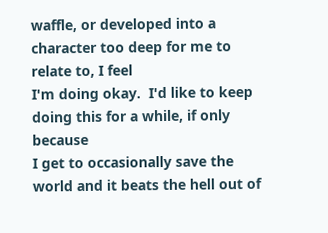waffle, or developed into a character too deep for me to relate to, I feel
I'm doing okay.  I'd like to keep doing this for a while, if only because
I get to occasionally save the world and it beats the hell out of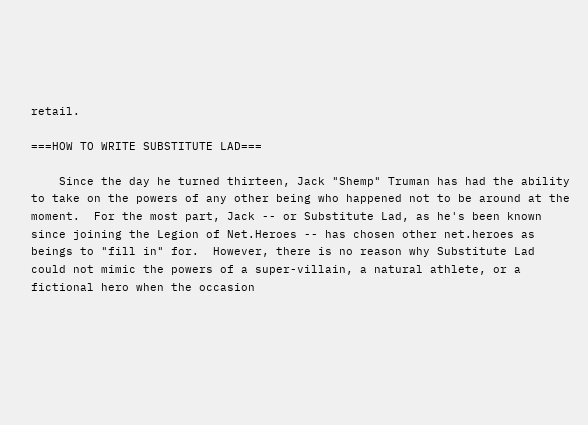retail.

===HOW TO WRITE SUBSTITUTE LAD===

    Since the day he turned thirteen, Jack "Shemp" Truman has had the ability
to take on the powers of any other being who happened not to be around at the
moment.  For the most part, Jack -- or Substitute Lad, as he's been known
since joining the Legion of Net.Heroes -- has chosen other net.heroes as
beings to "fill in" for.  However, there is no reason why Substitute Lad
could not mimic the powers of a super-villain, a natural athlete, or a
fictional hero when the occasion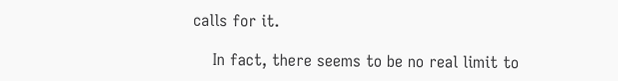calls for it.

    In fact, there seems to be no real limit to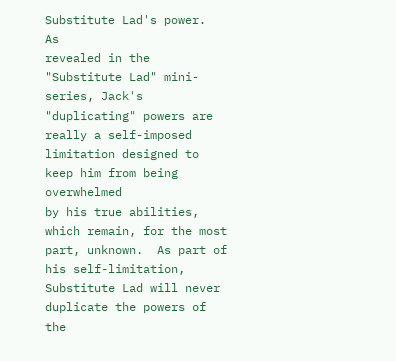Substitute Lad's power.  As
revealed in the "Substitute Lad" mini-series, Jack's "duplicating" powers are
really a self-imposed limitation designed to keep him from being overwhelmed
by his true abilities, which remain, for the most part, unknown.  As part of
his self-limitation, Substitute Lad will never duplicate the powers of the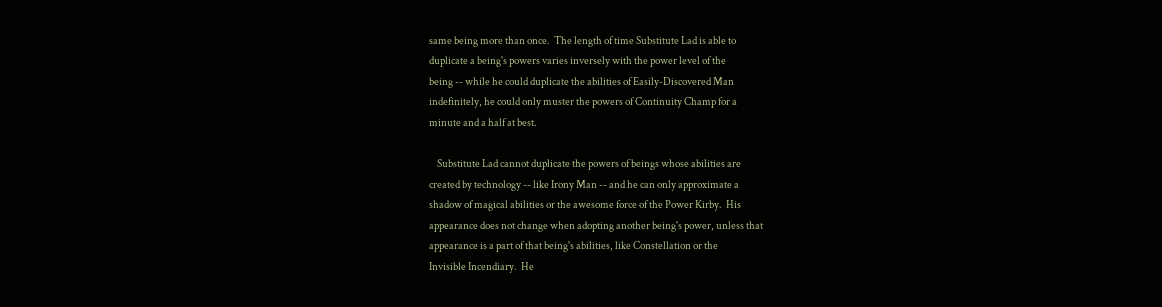same being more than once.  The length of time Substitute Lad is able to
duplicate a being's powers varies inversely with the power level of the
being -- while he could duplicate the abilities of Easily-Discovered Man
indefinitely, he could only muster the powers of Continuity Champ for a
minute and a half at best.

    Substitute Lad cannot duplicate the powers of beings whose abilities are
created by technology -- like Irony Man -- and he can only approximate a
shadow of magical abilities or the awesome force of the Power Kirby.  His
appearance does not change when adopting another being's power, unless that
appearance is a part of that being's abilities, like Constellation or the
Invisible Incendiary.  He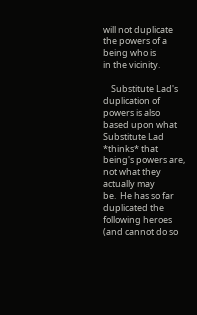will not duplicate the powers of a being who is
in the vicinity.

    Substitute Lad's duplication of powers is also based upon what
Substitute Lad *thinks* that being's powers are, not what they actually may
be.  He has so far duplicated the following heroes (and cannot do so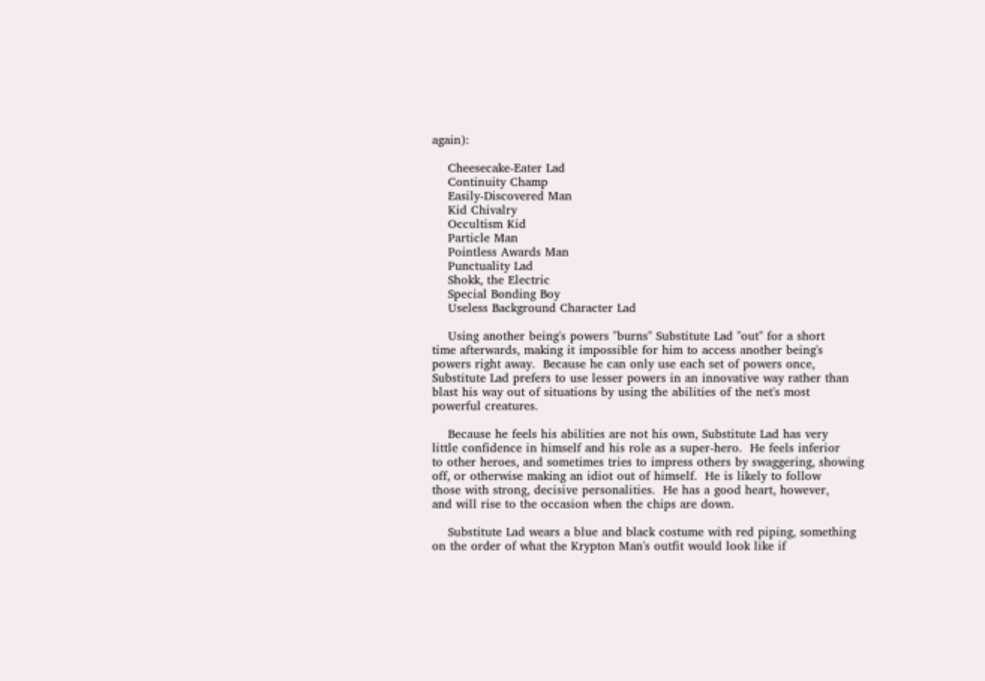again):

    Cheesecake-Eater Lad
    Continuity Champ
    Easily-Discovered Man
    Kid Chivalry
    Occultism Kid
    Particle Man
    Pointless Awards Man
    Punctuality Lad
    Shokk, the Electric
    Special Bonding Boy
    Useless Background Character Lad

    Using another being's powers "burns" Substitute Lad "out" for a short
time afterwards, making it impossible for him to access another being's
powers right away.  Because he can only use each set of powers once,
Substitute Lad prefers to use lesser powers in an innovative way rather than
blast his way out of situations by using the abilities of the net's most
powerful creatures.

    Because he feels his abilities are not his own, Substitute Lad has very
little confidence in himself and his role as a super-hero.  He feels inferior
to other heroes, and sometimes tries to impress others by swaggering, showing
off, or otherwise making an idiot out of himself.  He is likely to follow
those with strong, decisive personalities.  He has a good heart, however,
and will rise to the occasion when the chips are down.

    Substitute Lad wears a blue and black costume with red piping, something
on the order of what the Krypton Man's outfit would look like if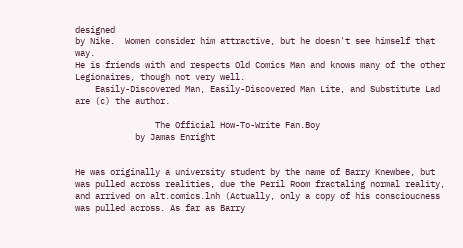designed
by Nike.  Women consider him attractive, but he doesn't see himself that way.
He is friends with and respects Old Comics Man and knows many of the other
Legionaires, though not very well.
    Easily-Discovered Man, Easily-Discovered Man Lite, and Substitute Lad
are (c) the author.

                The Official How-To-Write Fan.Boy
            by Jamas Enright


He was originally a university student by the name of Barry Knewbee, but
was pulled across realities, due the Peril Room fractaling normal reality,
and arrived on alt.comics.lnh (Actually, only a copy of his conscioucness
was pulled across. As far as Barry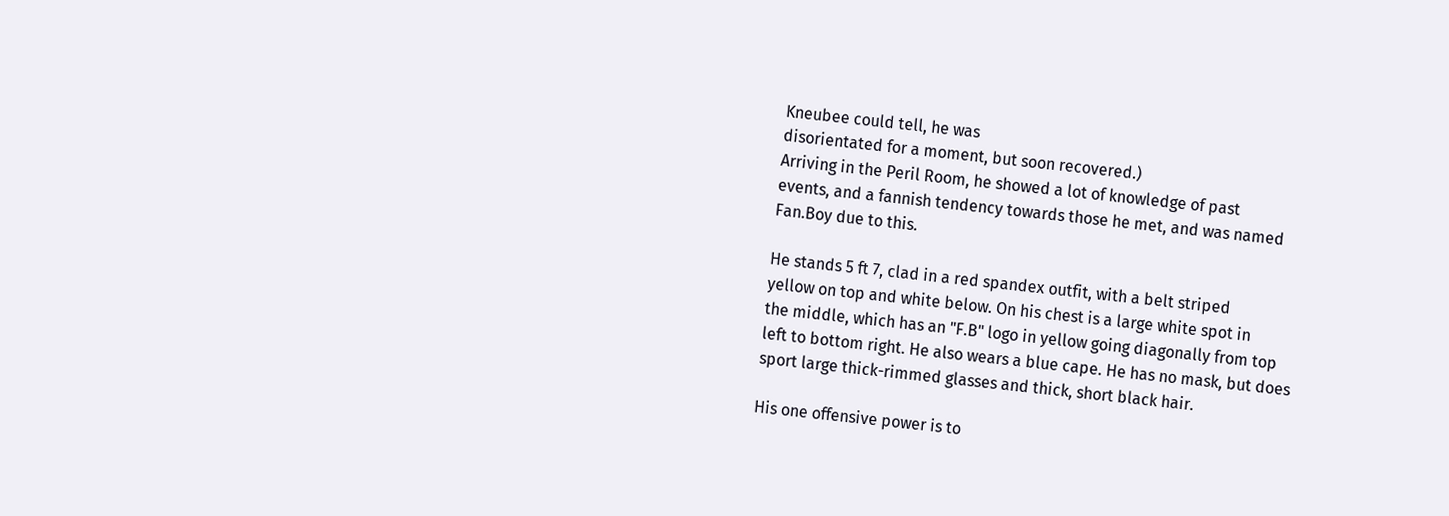Kneubee could tell, he was
disorientated for a moment, but soon recovered.)
Arriving in the Peril Room, he showed a lot of knowledge of past
events, and a fannish tendency towards those he met, and was named
Fan.Boy due to this.

He stands 5 ft 7, clad in a red spandex outfit, with a belt striped
yellow on top and white below. On his chest is a large white spot in
the middle, which has an "F.B" logo in yellow going diagonally from top
left to bottom right. He also wears a blue cape. He has no mask, but does
sport large thick-rimmed glasses and thick, short black hair.

His one offensive power is to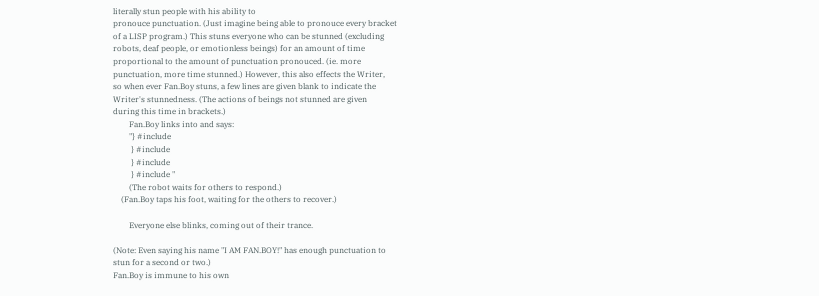literally stun people with his ability to
pronouce punctuation. (Just imagine being able to pronouce every bracket
of a LISP program.) This stuns everyone who can be stunned (excluding
robots, deaf people, or emotionless beings) for an amount of time
proportional to the amount of punctuation pronouced. (ie. more
punctuation, more time stunned.) However, this also effects the Writer,
so when ever Fan.Boy stuns, a few lines are given blank to indicate the
Writer's stunnedness. (The actions of beings not stunned are given
during this time in brackets.)
        Fan.Boy links into and says:
        "} #include
         } #include
         } #include
         } #include "
        (The robot waits for others to respond.)
    (Fan.Boy taps his foot, waiting for the others to recover.)

        Everyone else blinks, coming out of their trance.

(Note: Even saying his name "I AM FAN.BOY!" has enough punctuation to
stun for a second or two.)
Fan.Boy is immune to his own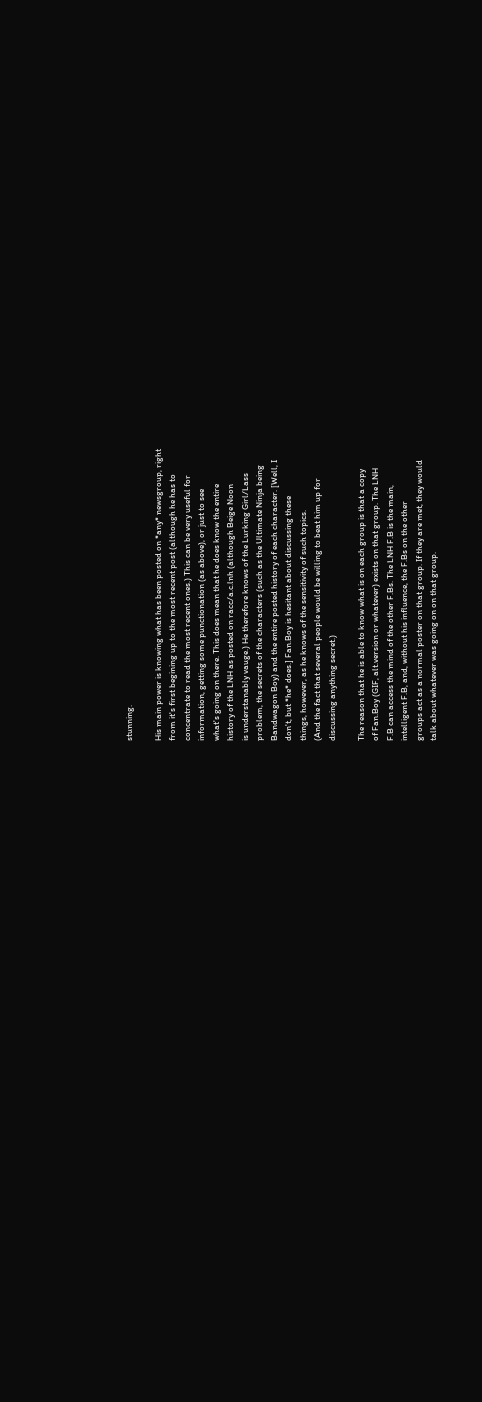stunning.

His main power is knowing what has been posted on *any* newsgroup, right
from it's first begining up to the most recent post (although he has to
concentrate to read the most recent ones.) This can be very useful for
information, getting some punctionation (as above), or just to see
what's going on there. This does mean that he does know the entire
history of the LNH as posted on racc/a.c.lnh (although Beige Noon
is understanably vauge.) He therefore knows of the Lurking Girl/Lass
problem, the secrets of the characters (such as the Ultimate Ninja being
Bandwagon Boy) and the entire posted history of each character. [Well, I
don't, but *he* does.] Fan.Boy is hesitant about discussing these
things, however, as he knows of the sensitivity of such topics.
(And the fact that several people would be willing to beat him up for
discussing anything secret.)

The reason that he is able to know what is on each group is that a copy
of Fan.Boy (GIF, alt.version or whatever) exists on that group. The LNH
F.B can access the mind of the other F.Bs. The LNH F.B is the main,
intelligent F.B, and, without his influence, the F.Bs on the other
groups act as a normal poster on that group. If they are met, they would
talk about whatever was going on on that group.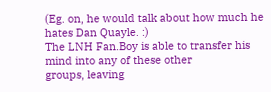(Eg. on, he would talk about how much he hates Dan Quayle. :)
The LNH Fan.Boy is able to transfer his mind into any of these other
groups, leaving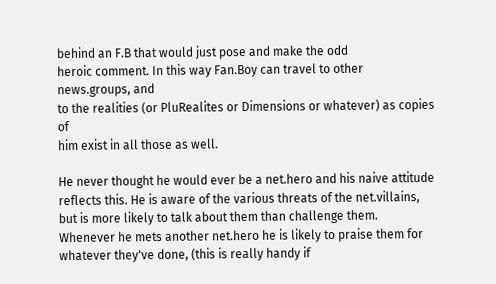behind an F.B that would just pose and make the odd
heroic comment. In this way Fan.Boy can travel to other news.groups, and
to the realities (or PluRealites or Dimensions or whatever) as copies of
him exist in all those as well.

He never thought he would ever be a net.hero and his naive attitude
reflects this. He is aware of the various threats of the net.villains,
but is more likely to talk about them than challenge them.
Whenever he mets another net.hero he is likely to praise them for
whatever they've done, (this is really handy if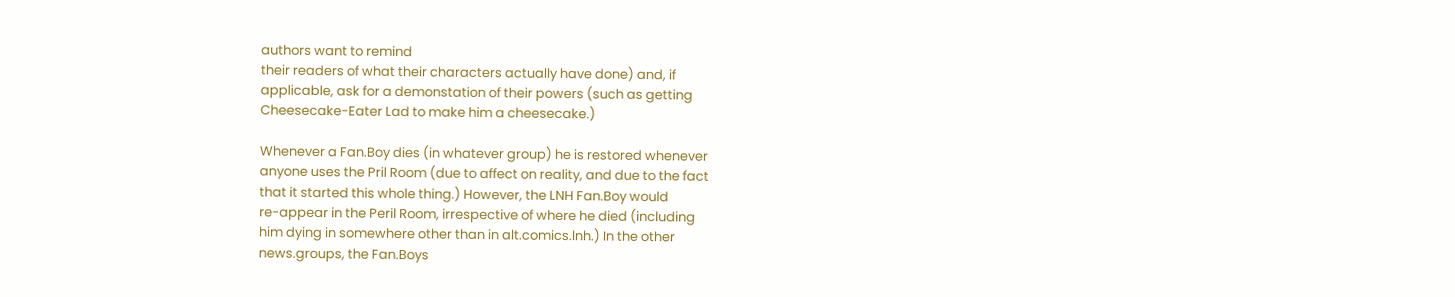authors want to remind
their readers of what their characters actually have done) and, if
applicable, ask for a demonstation of their powers (such as getting
Cheesecake-Eater Lad to make him a cheesecake.)

Whenever a Fan.Boy dies (in whatever group) he is restored whenever
anyone uses the Pril Room (due to affect on reality, and due to the fact
that it started this whole thing.) However, the LNH Fan.Boy would
re-appear in the Peril Room, irrespective of where he died (including
him dying in somewhere other than in alt.comics.lnh.) In the other
news.groups, the Fan.Boys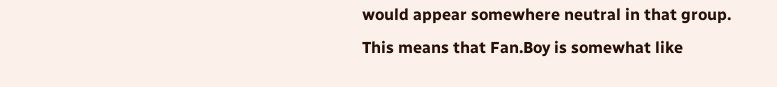would appear somewhere neutral in that group.
This means that Fan.Boy is somewhat like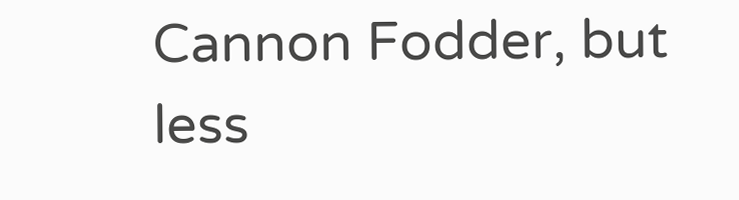Cannon Fodder, but less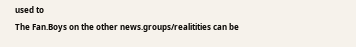used to
The Fan.Boys on the other news.groups/realitities can be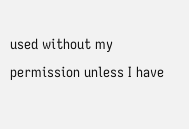used without my
permission unless I have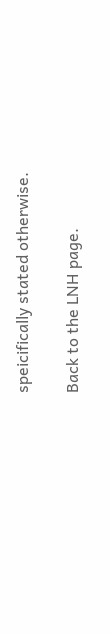speicifically stated otherwise.

Back to the LNH page.